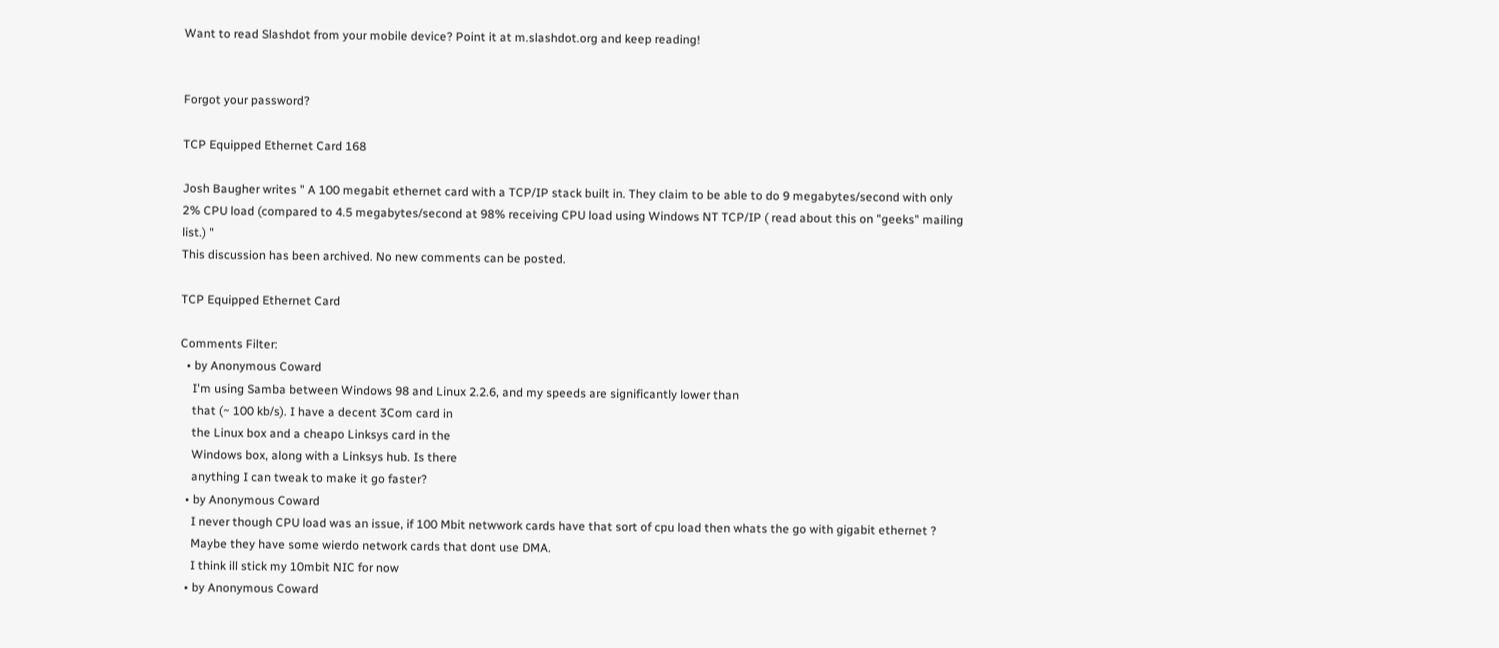Want to read Slashdot from your mobile device? Point it at m.slashdot.org and keep reading!


Forgot your password?

TCP Equipped Ethernet Card 168

Josh Baugher writes " A 100 megabit ethernet card with a TCP/IP stack built in. They claim to be able to do 9 megabytes/second with only 2% CPU load (compared to 4.5 megabytes/second at 98% receiving CPU load using Windows NT TCP/IP ( read about this on "geeks" mailing list.) "
This discussion has been archived. No new comments can be posted.

TCP Equipped Ethernet Card

Comments Filter:
  • by Anonymous Coward
    I'm using Samba between Windows 98 and Linux 2.2.6, and my speeds are significantly lower than
    that (~ 100 kb/s). I have a decent 3Com card in
    the Linux box and a cheapo Linksys card in the
    Windows box, along with a Linksys hub. Is there
    anything I can tweak to make it go faster?
  • by Anonymous Coward
    I never though CPU load was an issue, if 100 Mbit netwwork cards have that sort of cpu load then whats the go with gigabit ethernet ?
    Maybe they have some wierdo network cards that dont use DMA.
    I think ill stick my 10mbit NIC for now
  • by Anonymous Coward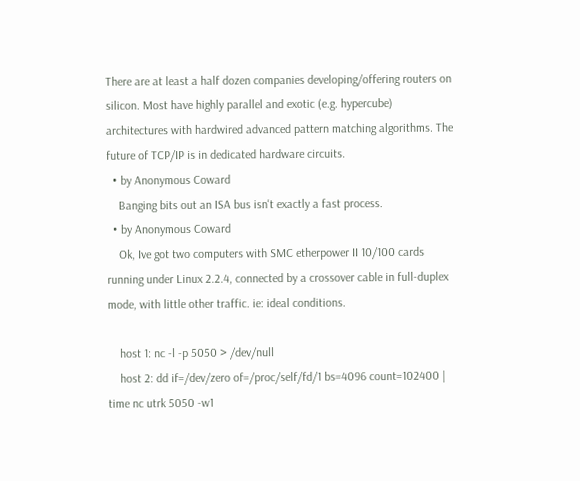There are at least a half dozen companies developing/offering routers on silicon. Most have highly parallel and exotic (e.g. hypercube) architectures with hardwired advanced pattern matching algorithms. The future of TCP/IP is in dedicated hardware circuits.
  • by Anonymous Coward
    Banging bits out an ISA bus isn't exactly a fast process.
  • by Anonymous Coward
    Ok, Ive got two computers with SMC etherpower II 10/100 cards running under Linux 2.2.4, connected by a crossover cable in full-duplex mode, with little other traffic. ie: ideal conditions.

    host 1: nc -l -p 5050 > /dev/null
    host 2: dd if=/dev/zero of=/proc/self/fd/1 bs=4096 count=102400 | time nc utrk 5050 -w1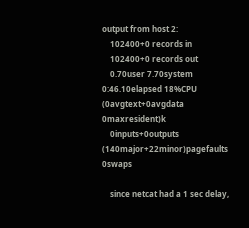output from host 2:
    102400+0 records in
    102400+0 records out
    0.70user 7.70system 0:46.10elapsed 18%CPU (0avgtext+0avgdata 0maxresident)k
    0inputs+0outputs (140major+22minor)pagefaults 0swaps

    since netcat had a 1 sec delay,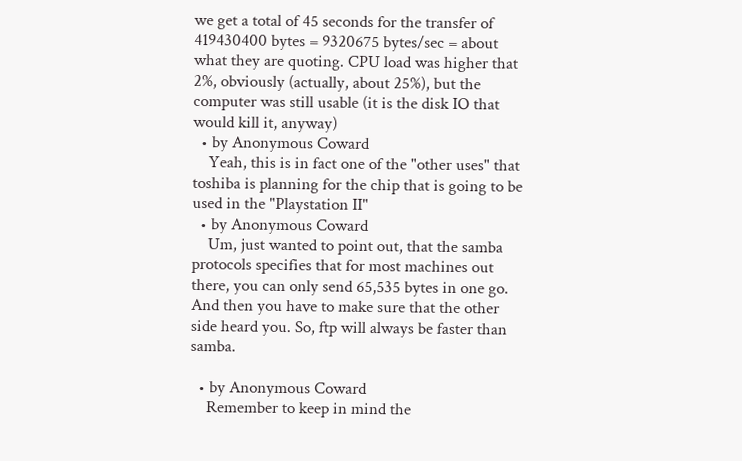we get a total of 45 seconds for the transfer of 419430400 bytes = 9320675 bytes/sec = about what they are quoting. CPU load was higher that 2%, obviously (actually, about 25%), but the computer was still usable (it is the disk IO that would kill it, anyway)
  • by Anonymous Coward
    Yeah, this is in fact one of the "other uses" that toshiba is planning for the chip that is going to be used in the "Playstation II"
  • by Anonymous Coward
    Um, just wanted to point out, that the samba protocols specifies that for most machines out there, you can only send 65,535 bytes in one go. And then you have to make sure that the other side heard you. So, ftp will always be faster than samba.

  • by Anonymous Coward
    Remember to keep in mind the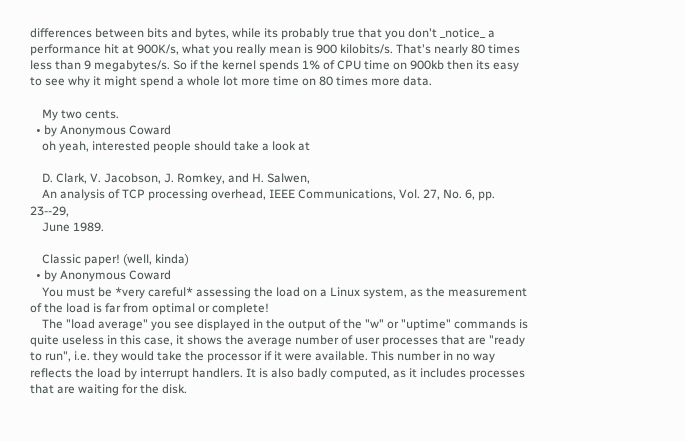differences between bits and bytes, while its probably true that you don't _notice_ a performance hit at 900K/s, what you really mean is 900 kilobits/s. That's nearly 80 times less than 9 megabytes/s. So if the kernel spends 1% of CPU time on 900kb then its easy to see why it might spend a whole lot more time on 80 times more data.

    My two cents.
  • by Anonymous Coward
    oh yeah, interested people should take a look at

    D. Clark, V. Jacobson, J. Romkey, and H. Salwen,
    An analysis of TCP processing overhead, IEEE Communications, Vol. 27, No. 6, pp. 23--29,
    June 1989.

    Classic paper! (well, kinda)
  • by Anonymous Coward
    You must be *very careful* assessing the load on a Linux system, as the measurement of the load is far from optimal or complete!
    The "load average" you see displayed in the output of the "w" or "uptime" commands is quite useless in this case, it shows the average number of user processes that are "ready to run", i.e. they would take the processor if it were available. This number in no way reflects the load by interrupt handlers. It is also badly computed, as it includes processes that are waiting for the disk.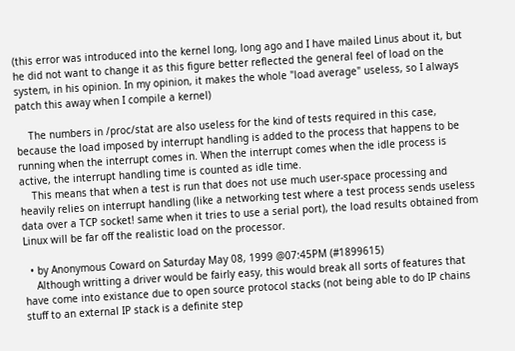(this error was introduced into the kernel long, long ago and I have mailed Linus about it, but he did not want to change it as this figure better reflected the general feel of load on the system, in his opinion. In my opinion, it makes the whole "load average" useless, so I always patch this away when I compile a kernel)

    The numbers in /proc/stat are also useless for the kind of tests required in this case, because the load imposed by interrupt handling is added to the process that happens to be running when the interrupt comes in. When the interrupt comes when the idle process is active, the interrupt handling time is counted as idle time.
    This means that when a test is run that does not use much user-space processing and heavily relies on interrupt handling (like a networking test where a test process sends useless data over a TCP socket! same when it tries to use a serial port), the load results obtained from Linux will be far off the realistic load on the processor.

  • by Anonymous Coward on Saturday May 08, 1999 @07:45PM (#1899615)
    Although writting a driver would be fairly easy, this would break all sorts of features that have come into existance due to open source protocol stacks (not being able to do IP chains stuff to an external IP stack is a definite step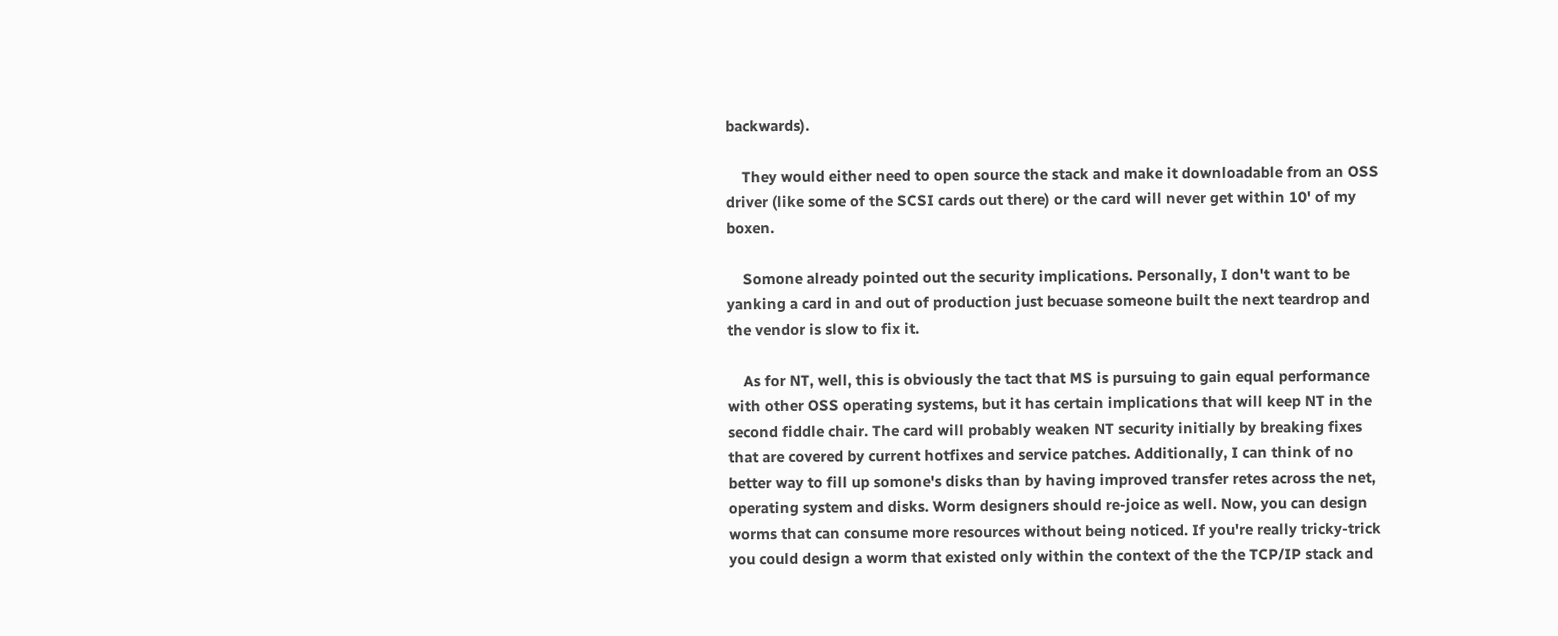backwards).

    They would either need to open source the stack and make it downloadable from an OSS driver (like some of the SCSI cards out there) or the card will never get within 10' of my boxen.

    Somone already pointed out the security implications. Personally, I don't want to be yanking a card in and out of production just becuase someone built the next teardrop and the vendor is slow to fix it.

    As for NT, well, this is obviously the tact that MS is pursuing to gain equal performance with other OSS operating systems, but it has certain implications that will keep NT in the second fiddle chair. The card will probably weaken NT security initially by breaking fixes that are covered by current hotfixes and service patches. Additionally, I can think of no better way to fill up somone's disks than by having improved transfer retes across the net, operating system and disks. Worm designers should re-joice as well. Now, you can design worms that can consume more resources without being noticed. If you're really tricky-trick you could design a worm that existed only within the context of the the TCP/IP stack and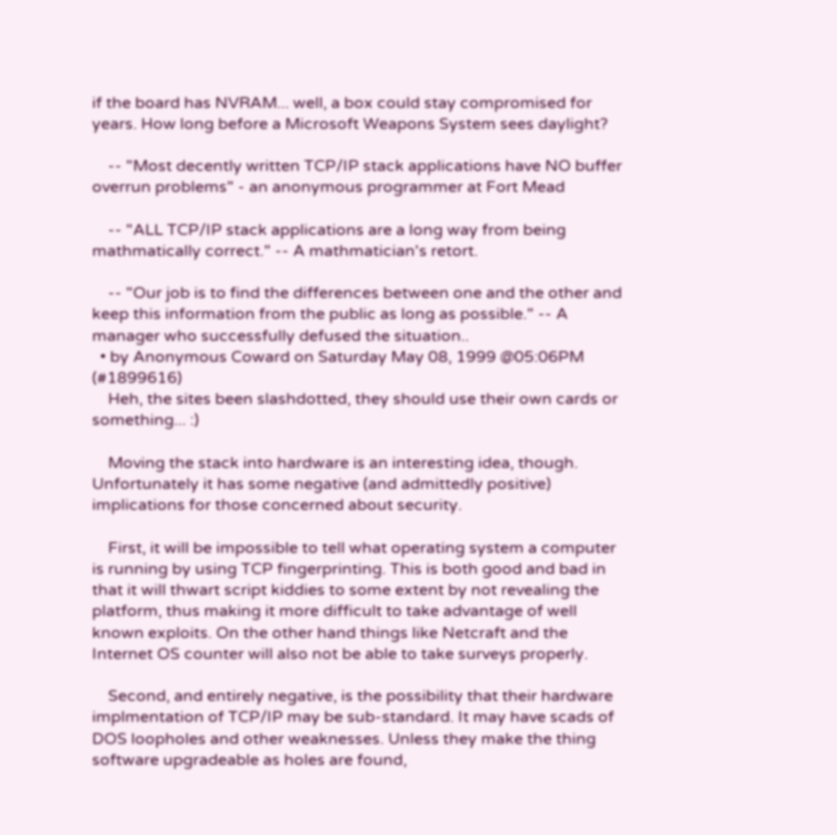if the board has NVRAM... well, a box could stay compromised for years. How long before a Microsoft Weapons System sees daylight?

    -- "Most decently written TCP/IP stack applications have NO buffer overrun problems" - an anonymous programmer at Fort Mead

    -- "ALL TCP/IP stack applications are a long way from being mathmatically correct." -- A mathmatician's retort.

    -- "Our job is to find the differences between one and the other and keep this information from the public as long as possible." -- A manager who successfully defused the situation..
  • by Anonymous Coward on Saturday May 08, 1999 @05:06PM (#1899616)
    Heh, the sites been slashdotted, they should use their own cards or something... :)

    Moving the stack into hardware is an interesting idea, though. Unfortunately it has some negative (and admittedly positive) implications for those concerned about security.

    First, it will be impossible to tell what operating system a computer is running by using TCP fingerprinting. This is both good and bad in that it will thwart script kiddies to some extent by not revealing the platform, thus making it more difficult to take advantage of well known exploits. On the other hand things like Netcraft and the Internet OS counter will also not be able to take surveys properly.

    Second, and entirely negative, is the possibility that their hardware implmentation of TCP/IP may be sub-standard. It may have scads of DOS loopholes and other weaknesses. Unless they make the thing software upgradeable as holes are found,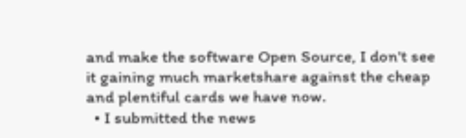and make the software Open Source, I don't see it gaining much marketshare against the cheap and plentiful cards we have now.
  • I submitted the news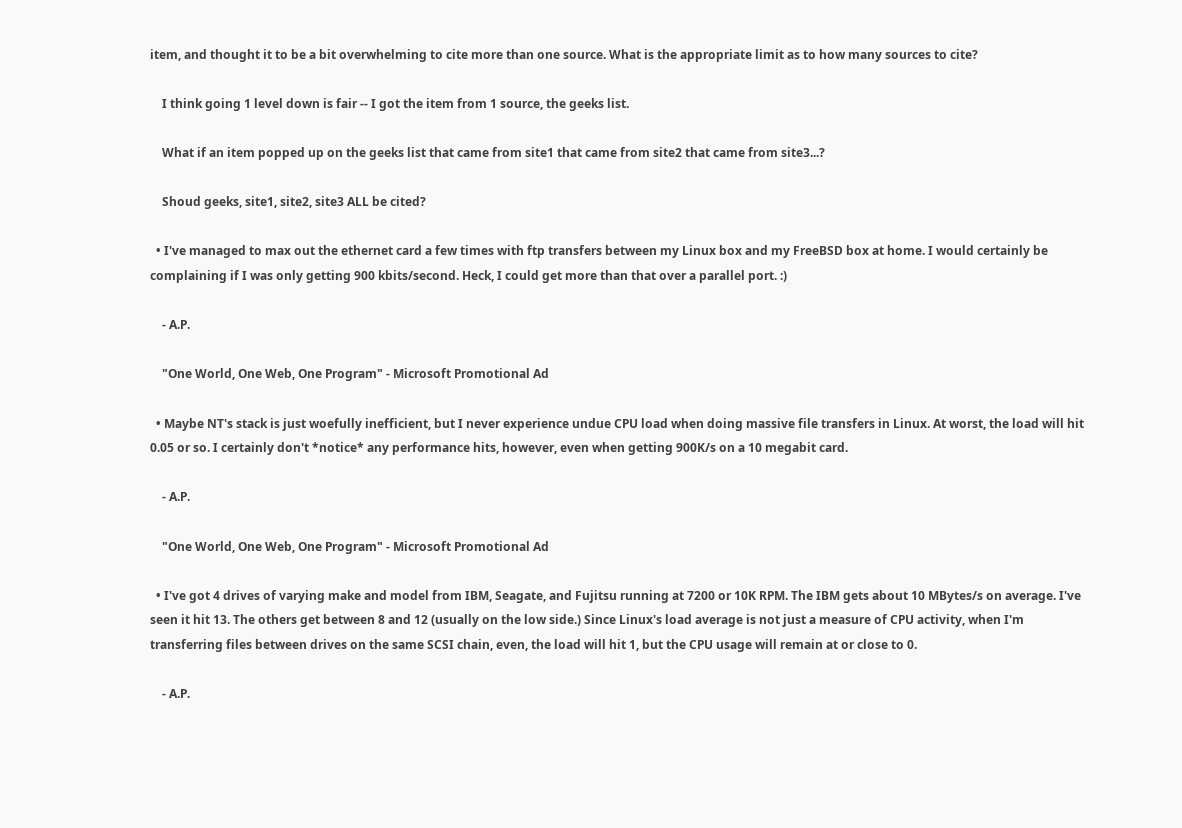item, and thought it to be a bit overwhelming to cite more than one source. What is the appropriate limit as to how many sources to cite?

    I think going 1 level down is fair -- I got the item from 1 source, the geeks list.

    What if an item popped up on the geeks list that came from site1 that came from site2 that came from site3...?

    Shoud geeks, site1, site2, site3 ALL be cited?

  • I've managed to max out the ethernet card a few times with ftp transfers between my Linux box and my FreeBSD box at home. I would certainly be complaining if I was only getting 900 kbits/second. Heck, I could get more than that over a parallel port. :)

    - A.P.

    "One World, One Web, One Program" - Microsoft Promotional Ad

  • Maybe NT's stack is just woefully inefficient, but I never experience undue CPU load when doing massive file transfers in Linux. At worst, the load will hit 0.05 or so. I certainly don't *notice* any performance hits, however, even when getting 900K/s on a 10 megabit card.

    - A.P.

    "One World, One Web, One Program" - Microsoft Promotional Ad

  • I've got 4 drives of varying make and model from IBM, Seagate, and Fujitsu running at 7200 or 10K RPM. The IBM gets about 10 MBytes/s on average. I've seen it hit 13. The others get between 8 and 12 (usually on the low side.) Since Linux's load average is not just a measure of CPU activity, when I'm transferring files between drives on the same SCSI chain, even, the load will hit 1, but the CPU usage will remain at or close to 0.

    - A.P.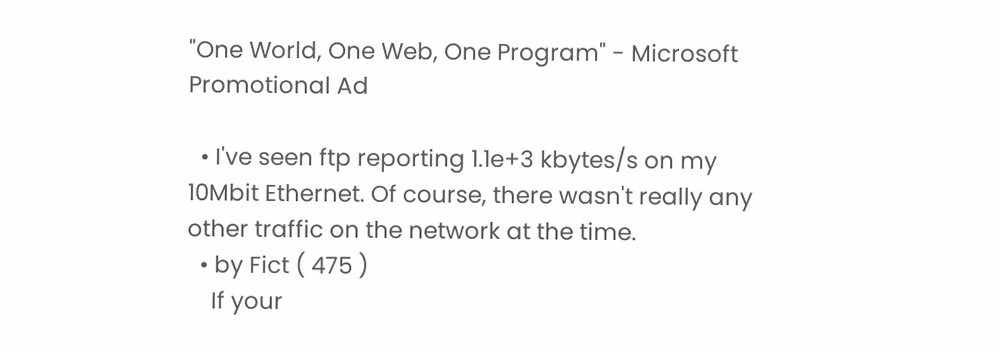"One World, One Web, One Program" - Microsoft Promotional Ad

  • I've seen ftp reporting 1.1e+3 kbytes/s on my 10Mbit Ethernet. Of course, there wasn't really any other traffic on the network at the time.
  • by Fict ( 475 )
    If your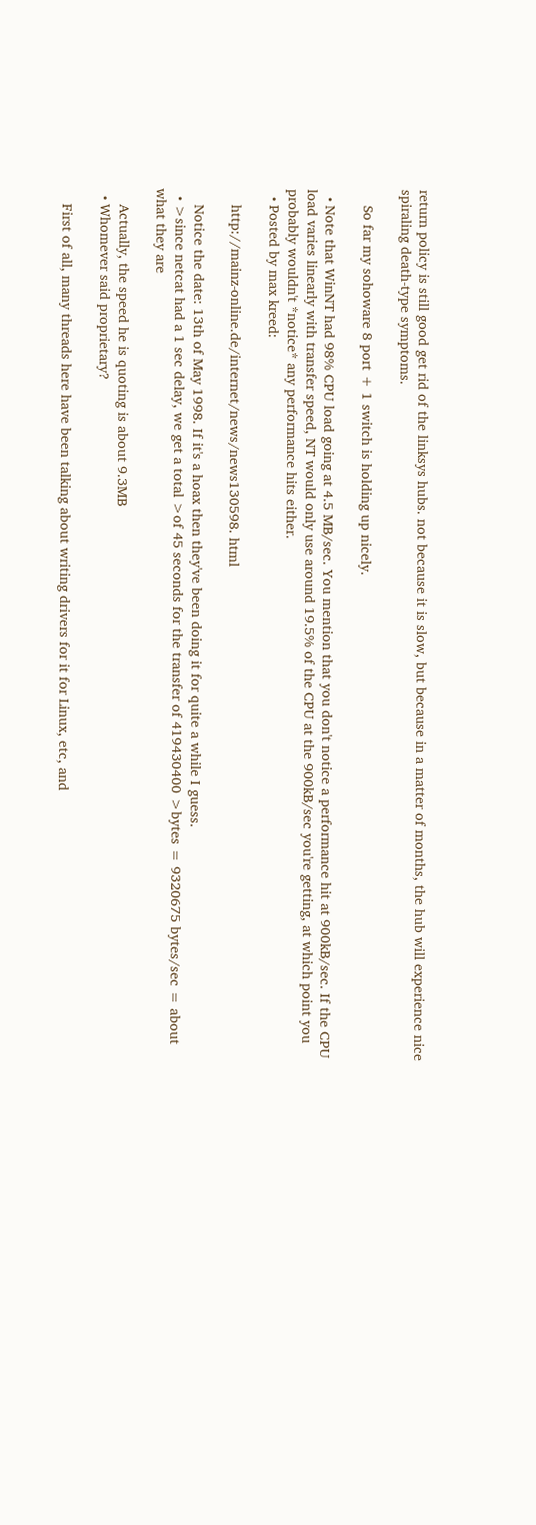return policy is still good get rid of the linksys hubs. not because it is slow, but because in a matter of months, the hub will experience nice spiraling death-type symptoms.

    So far my sohoware 8 port + 1 switch is holding up nicely.

  • Note that WinNT had 98% CPU load going at 4.5 MB/sec. You mention that you don't notice a performance hit at 900kB/sec. If the CPU load varies linearly with transfer speed, NT would only use around 19.5% of the CPU at the 900kB/sec you're getting, at which point you probably wouldn't *notice* any performance hits either.
  • Posted by max kreed:

    http://mainz-online.de/internet/news/news130598. html

    Notice the date: 13th of May 1998. If it's a hoax then they've been doing it for quite a while I guess.
  • >since netcat had a 1 sec delay, we get a total >of 45 seconds for the transfer of 419430400 >bytes = 9320675 bytes/sec = about what they are

    Actually, the speed he is quoting is about 9.3MB
  • Whomever said proprietary?

    First of all, many threads here have been talking about writing drivers for it for Linux, etc, and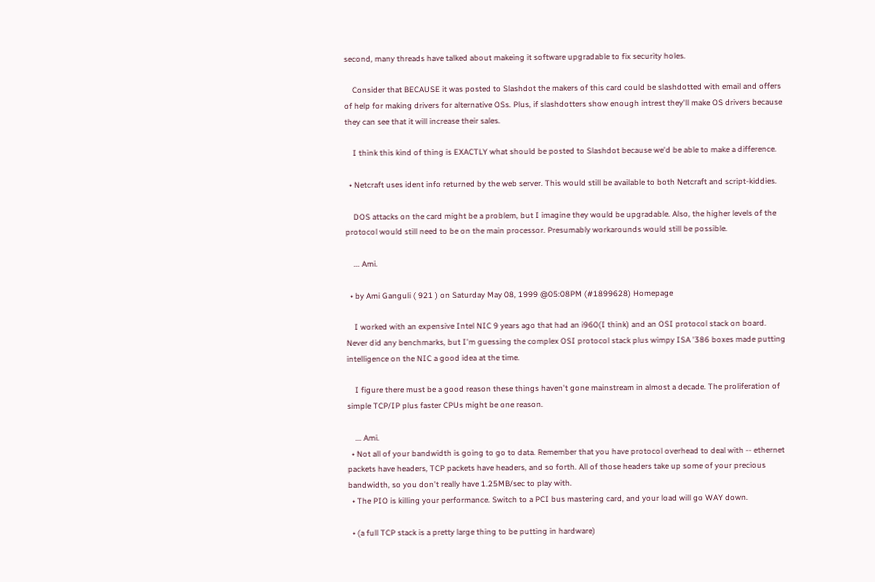second, many threads have talked about makeing it software upgradable to fix security holes.

    Consider that BECAUSE it was posted to Slashdot the makers of this card could be slashdotted with email and offers of help for making drivers for alternative OSs. Plus, if slashdotters show enough intrest they'll make OS drivers because they can see that it will increase their sales.

    I think this kind of thing is EXACTLY what should be posted to Slashdot because we'd be able to make a difference.

  • Netcraft uses ident info returned by the web server. This would still be available to both Netcraft and script-kiddies.

    DOS attacks on the card might be a problem, but I imagine they would be upgradable. Also, the higher levels of the protocol would still need to be on the main processor. Presumably workarounds would still be possible.

    ... Ami.

  • by Ami Ganguli ( 921 ) on Saturday May 08, 1999 @05:08PM (#1899628) Homepage

    I worked with an expensive Intel NIC 9 years ago that had an i960(I think) and an OSI protocol stack on board. Never did any benchmarks, but I'm guessing the complex OSI protocol stack plus wimpy ISA '386 boxes made putting intelligence on the NIC a good idea at the time.

    I figure there must be a good reason these things haven't gone mainstream in almost a decade. The proliferation of simple TCP/IP plus faster CPUs might be one reason.

    ... Ami.
  • Not all of your bandwidth is going to go to data. Remember that you have protocol overhead to deal with -- ethernet packets have headers, TCP packets have headers, and so forth. All of those headers take up some of your precious bandwidth, so you don't really have 1.25MB/sec to play with.
  • The PIO is killing your performance. Switch to a PCI bus mastering card, and your load will go WAY down.

  • (a full TCP stack is a pretty large thing to be putting in hardware)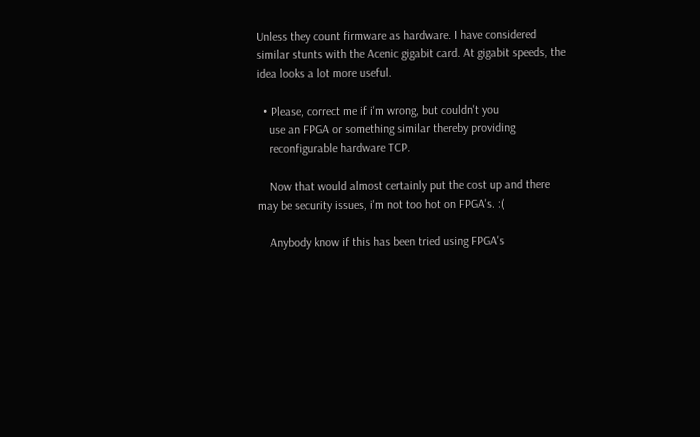Unless they count firmware as hardware. I have considered similar stunts with the Acenic gigabit card. At gigabit speeds, the idea looks a lot more useful.

  • Please, correct me if i'm wrong, but couldn't you
    use an FPGA or something similar thereby providing
    reconfigurable hardware TCP.

    Now that would almost certainly put the cost up and there may be security issues, i'm not too hot on FPGA's. :(

    Anybody know if this has been tried using FPGA's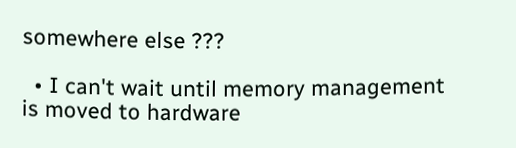somewhere else ???

  • I can't wait until memory management is moved to hardware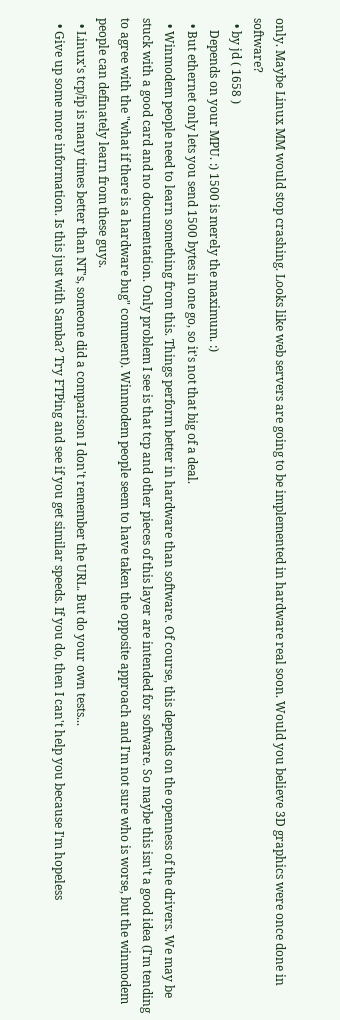only. Maybe Linux MM would stop crashing. Looks like web servers are going to be implemented in hardware real soon. Would you believe 3D graphics were once done in software?
  • by jd ( 1658 )
    Depends on your MPU. :) 1500 is merely the maximum. :)
  • But ethernet only lets you send 1500 bytes in one go, so it's not that big of a deal.
  • Winmodem people need to learn something from this. Things perform better in hardware than software. Of course, this depends on the openness of the drivers. We may be stuck with a good card and no documentation. Only problem I see is that tcp and other pieces of this layer are intended for software. So maybe this isn't a good idea (I'm tending to agree with the "what if there is a hardware bug" comment). Winmodem people seem to have taken the opposite approach and I'm not sure who is worse, but the winmodem people can definately learn from these guys.
  • Linux's tcp/ip is many times better than NT's, someone did a comparison I don't remember the URL. But do your own tests...
  • Give up some more information. Is this just with Samba? Try FTPing and see if you get similar speeds. If you do, then I can't help you because I'm hopeless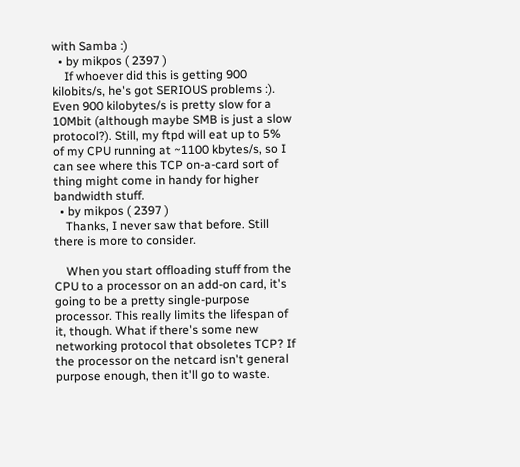with Samba :)
  • by mikpos ( 2397 )
    If whoever did this is getting 900 kilobits/s, he's got SERIOUS problems :). Even 900 kilobytes/s is pretty slow for a 10Mbit (although maybe SMB is just a slow protocol?). Still, my ftpd will eat up to 5% of my CPU running at ~1100 kbytes/s, so I can see where this TCP on-a-card sort of thing might come in handy for higher bandwidth stuff.
  • by mikpos ( 2397 )
    Thanks, I never saw that before. Still there is more to consider.

    When you start offloading stuff from the CPU to a processor on an add-on card, it's going to be a pretty single-purpose processor. This really limits the lifespan of it, though. What if there's some new networking protocol that obsoletes TCP? If the processor on the netcard isn't general purpose enough, then it'll go to waste.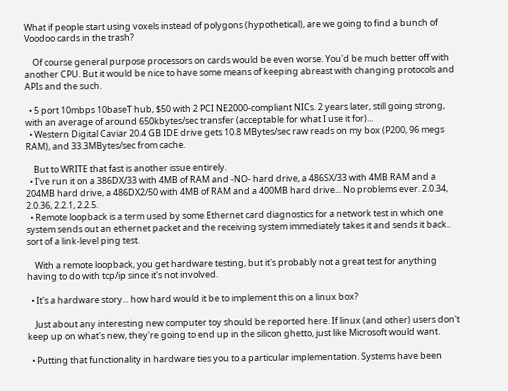What if people start using voxels instead of polygons (hypothetical), are we going to find a bunch of Voodoo cards in the trash?

    Of course general purpose processors on cards would be even worse. You'd be much better off with another CPU. But it would be nice to have some means of keeping abreast with changing protocols and APIs and the such.

  • 5 port 10mbps 10baseT hub, $50 with 2 PCI NE2000-compliant NICs. 2 years later, still going strong, with an average of around 650kbytes/sec transfer (acceptable for what I use it for)...
  • Western Digital Caviar 20.4 GB IDE drive gets 10.8 MBytes/sec raw reads on my box (P200, 96 megs RAM), and 33.3MBytes/sec from cache.

    But to WRITE that fast is another issue entirely.
  • I've run it on a 386DX/33 with 4MB of RAM and -NO- hard drive, a 486SX/33 with 4MB RAM and a 204MB hard drive, a 486DX2/50 with 4MB of RAM and a 400MB hard drive... No problems ever. 2.0.34, 2.0.36, 2.2.1, 2.2.5.
  • Remote loopback is a term used by some Ethernet card diagnostics for a network test in which one system sends out an ethernet packet and the receiving system immediately takes it and sends it back.. sort of a link-level ping test.

    With a remote loopback, you get hardware testing, but it's probably not a great test for anything having to do with tcp/ip since it's not involved.

  • It's a hardware story... how hard would it be to implement this on a linux box?

    Just about any interesting new computer toy should be reported here. If linux (and other) users don't keep up on what's new, they're going to end up in the silicon ghetto, just like Microsoft would want.

  • Putting that functionality in hardware ties you to a particular implementation. Systems have been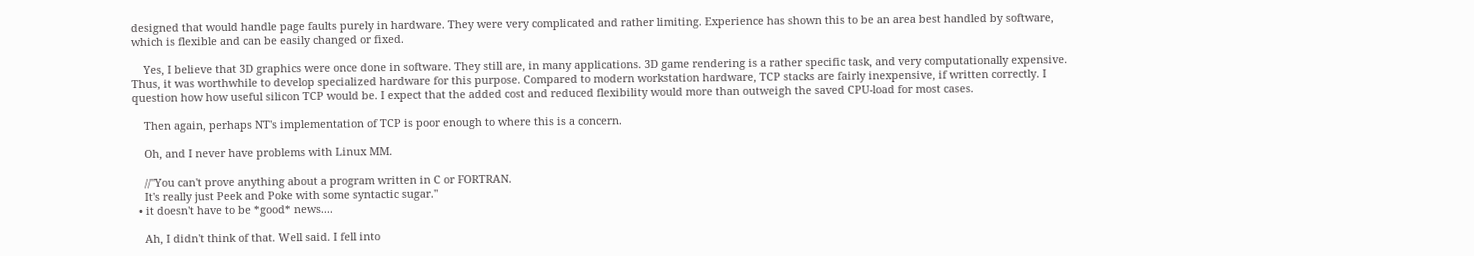designed that would handle page faults purely in hardware. They were very complicated and rather limiting. Experience has shown this to be an area best handled by software, which is flexible and can be easily changed or fixed.

    Yes, I believe that 3D graphics were once done in software. They still are, in many applications. 3D game rendering is a rather specific task, and very computationally expensive. Thus, it was worthwhile to develop specialized hardware for this purpose. Compared to modern workstation hardware, TCP stacks are fairly inexpensive, if written correctly. I question how how useful silicon TCP would be. I expect that the added cost and reduced flexibility would more than outweigh the saved CPU-load for most cases.

    Then again, perhaps NT's implementation of TCP is poor enough to where this is a concern.

    Oh, and I never have problems with Linux MM.

    //"You can't prove anything about a program written in C or FORTRAN.
    It's really just Peek and Poke with some syntactic sugar."
  • it doesn't have to be *good* news....

    Ah, I didn't think of that. Well said. I fell into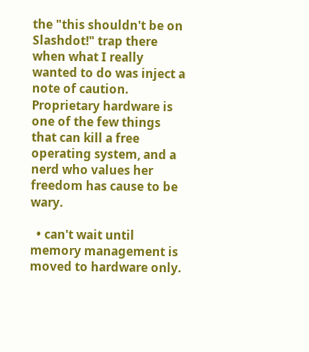the "this shouldn't be on Slashdot!" trap there when what I really wanted to do was inject a note of caution. Proprietary hardware is one of the few things that can kill a free operating system, and a nerd who values her freedom has cause to be wary.

  • can't wait until memory management is moved to hardware only.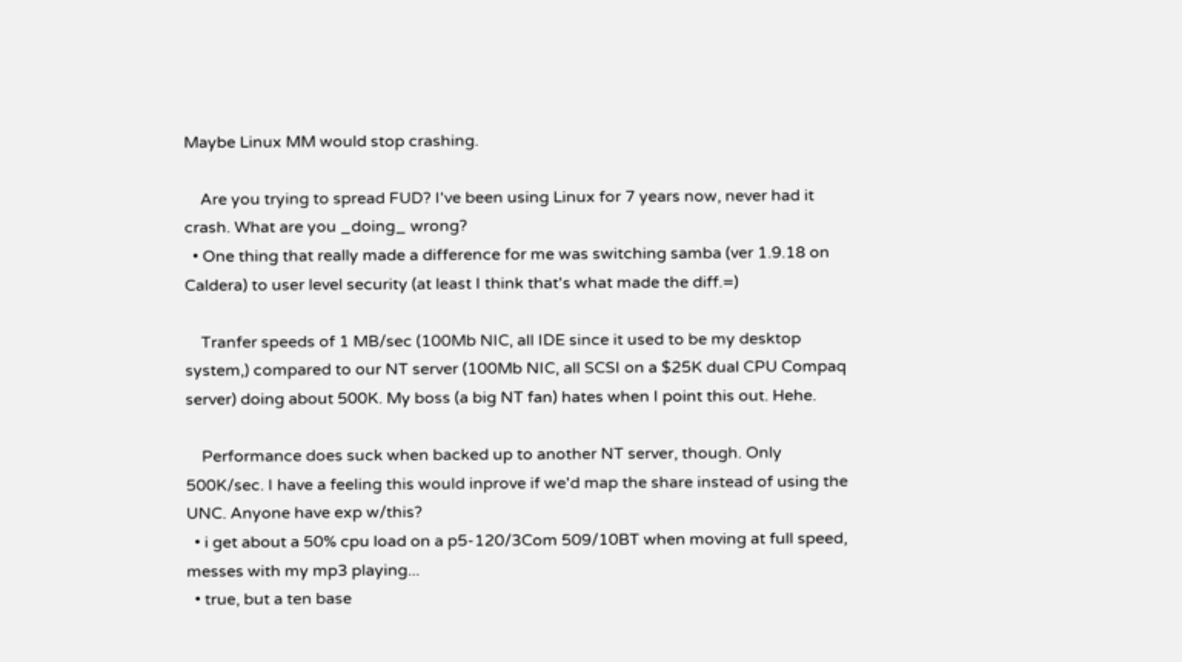Maybe Linux MM would stop crashing.

    Are you trying to spread FUD? I've been using Linux for 7 years now, never had it crash. What are you _doing_ wrong?
  • One thing that really made a difference for me was switching samba (ver 1.9.18 on Caldera) to user level security (at least I think that's what made the diff.=)

    Tranfer speeds of 1 MB/sec (100Mb NIC, all IDE since it used to be my desktop system,) compared to our NT server (100Mb NIC, all SCSI on a $25K dual CPU Compaq server) doing about 500K. My boss (a big NT fan) hates when I point this out. Hehe.

    Performance does suck when backed up to another NT server, though. Only 500K/sec. I have a feeling this would inprove if we'd map the share instead of using the UNC. Anyone have exp w/this?
  • i get about a 50% cpu load on a p5-120/3Com 509/10BT when moving at full speed, messes with my mp3 playing...
  • true, but a ten base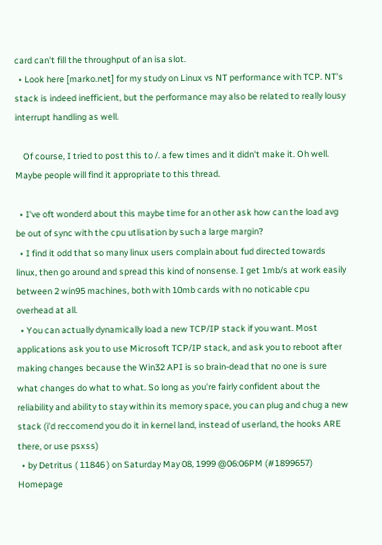card can't fill the throughput of an isa slot.
  • Look here [marko.net] for my study on Linux vs NT performance with TCP. NT's stack is indeed inefficient, but the performance may also be related to really lousy interrupt handling as well.

    Of course, I tried to post this to /. a few times and it didn't make it. Oh well. Maybe people will find it appropriate to this thread.

  • I've oft wonderd about this maybe time for an other ask how can the load avg be out of sync with the cpu utlisation by such a large margin?
  • I find it odd that so many linux users complain about fud directed towards linux, then go around and spread this kind of nonsense. I get 1mb/s at work easily between 2 win95 machines, both with 10mb cards with no noticable cpu overhead at all.
  • You can actually dynamically load a new TCP/IP stack if you want. Most applications ask you to use Microsoft TCP/IP stack, and ask you to reboot after making changes because the Win32 API is so brain-dead that no one is sure what changes do what to what. So long as you're fairly confident about the reliability and ability to stay within its memory space, you can plug and chug a new stack (i'd reccomend you do it in kernel land, instead of userland, the hooks ARE there, or use psxss)
  • by Detritus ( 11846 ) on Saturday May 08, 1999 @06:06PM (#1899657) Homepage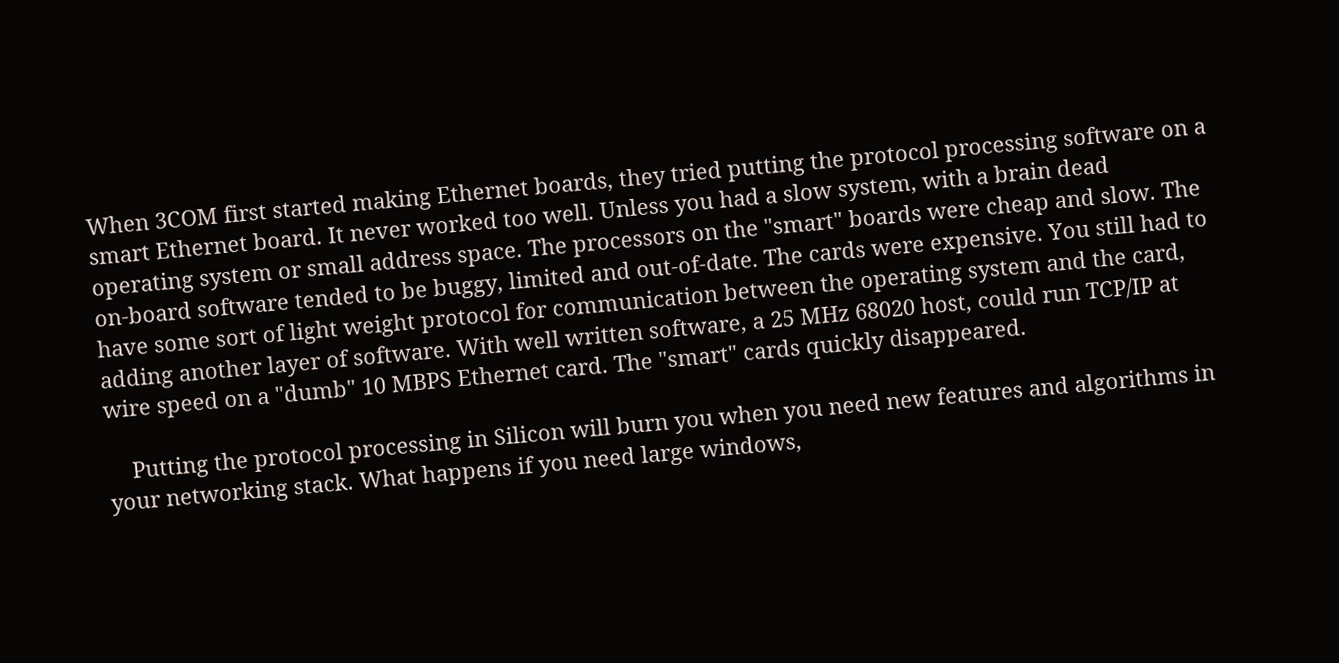When 3COM first started making Ethernet boards, they tried putting the protocol processing software on a smart Ethernet board. It never worked too well. Unless you had a slow system, with a brain dead operating system or small address space. The processors on the "smart" boards were cheap and slow. The on-board software tended to be buggy, limited and out-of-date. The cards were expensive. You still had to have some sort of light weight protocol for communication between the operating system and the card, adding another layer of software. With well written software, a 25 MHz 68020 host, could run TCP/IP at wire speed on a "dumb" 10 MBPS Ethernet card. The "smart" cards quickly disappeared.

    Putting the protocol processing in Silicon will burn you when you need new features and algorithms in your networking stack. What happens if you need large windows,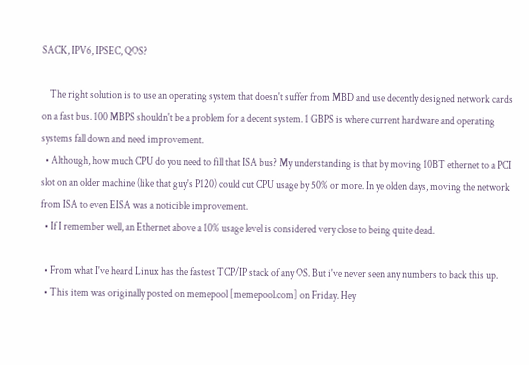SACK, IPV6, IPSEC, QOS?

    The right solution is to use an operating system that doesn't suffer from MBD and use decently designed network cards on a fast bus. 100 MBPS shouldn't be a problem for a decent system. 1 GBPS is where current hardware and operating systems fall down and need improvement.
  • Although, how much CPU do you need to fill that ISA bus? My understanding is that by moving 10BT ethernet to a PCI slot on an older machine (like that guy's P120) could cut CPU usage by 50% or more. In ye olden days, moving the network from ISA to even EISA was a noticible improvement.
  • If I remember well, an Ethernet above a 10% usage level is considered very close to being quite dead.

  • From what I've heard Linux has the fastest TCP/IP stack of any OS. But i've never seen any numbers to back this up.
  • This item was originally posted on memepool [memepool.com] on Friday. Hey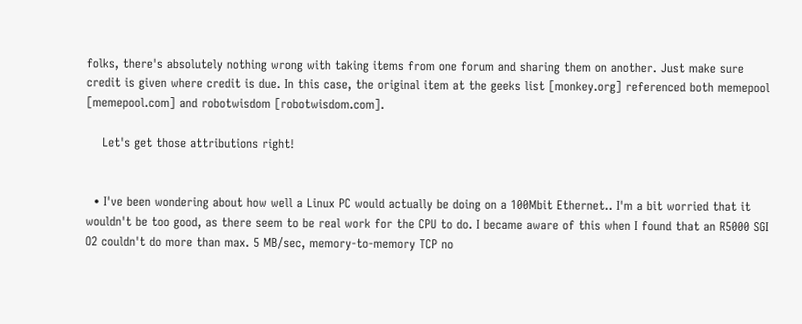folks, there's absolutely nothing wrong with taking items from one forum and sharing them on another. Just make sure credit is given where credit is due. In this case, the original item at the geeks list [monkey.org] referenced both memepool [memepool.com] and robotwisdom [robotwisdom.com].

    Let's get those attributions right!


  • I've been wondering about how well a Linux PC would actually be doing on a 100Mbit Ethernet.. I'm a bit worried that it wouldn't be too good, as there seem to be real work for the CPU to do. I became aware of this when I found that an R5000 SGI O2 couldn't do more than max. 5 MB/sec, memory-to-memory TCP no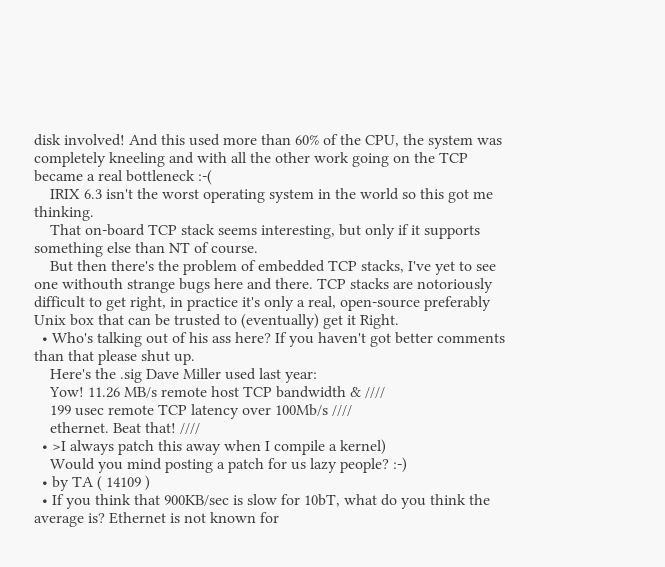disk involved! And this used more than 60% of the CPU, the system was completely kneeling and with all the other work going on the TCP became a real bottleneck :-(
    IRIX 6.3 isn't the worst operating system in the world so this got me thinking.
    That on-board TCP stack seems interesting, but only if it supports something else than NT of course.
    But then there's the problem of embedded TCP stacks, I've yet to see one withouth strange bugs here and there. TCP stacks are notoriously difficult to get right, in practice it's only a real, open-source preferably Unix box that can be trusted to (eventually) get it Right.
  • Who's talking out of his ass here? If you haven't got better comments than that please shut up.
    Here's the .sig Dave Miller used last year:
    Yow! 11.26 MB/s remote host TCP bandwidth & ////
    199 usec remote TCP latency over 100Mb/s ////
    ethernet. Beat that! ////
  • >I always patch this away when I compile a kernel)
    Would you mind posting a patch for us lazy people? :-)
  • by TA ( 14109 )
  • If you think that 900KB/sec is slow for 10bT, what do you think the average is? Ethernet is not known for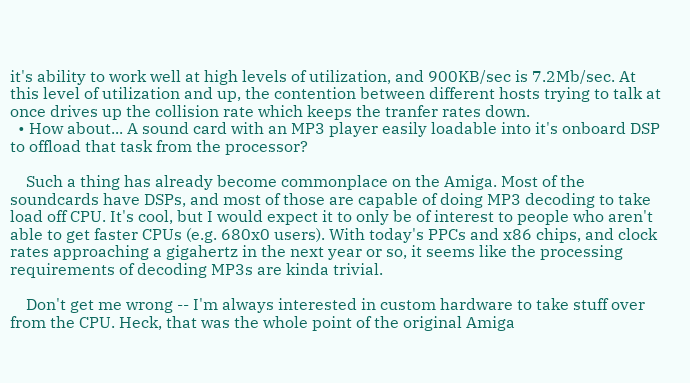it's ability to work well at high levels of utilization, and 900KB/sec is 7.2Mb/sec. At this level of utilization and up, the contention between different hosts trying to talk at once drives up the collision rate which keeps the tranfer rates down.
  • How about... A sound card with an MP3 player easily loadable into it's onboard DSP to offload that task from the processor?

    Such a thing has already become commonplace on the Amiga. Most of the soundcards have DSPs, and most of those are capable of doing MP3 decoding to take load off CPU. It's cool, but I would expect it to only be of interest to people who aren't able to get faster CPUs (e.g. 680x0 users). With today's PPCs and x86 chips, and clock rates approaching a gigahertz in the next year or so, it seems like the processing requirements of decoding MP3s are kinda trivial.

    Don't get me wrong -- I'm always interested in custom hardware to take stuff over from the CPU. Heck, that was the whole point of the original Amiga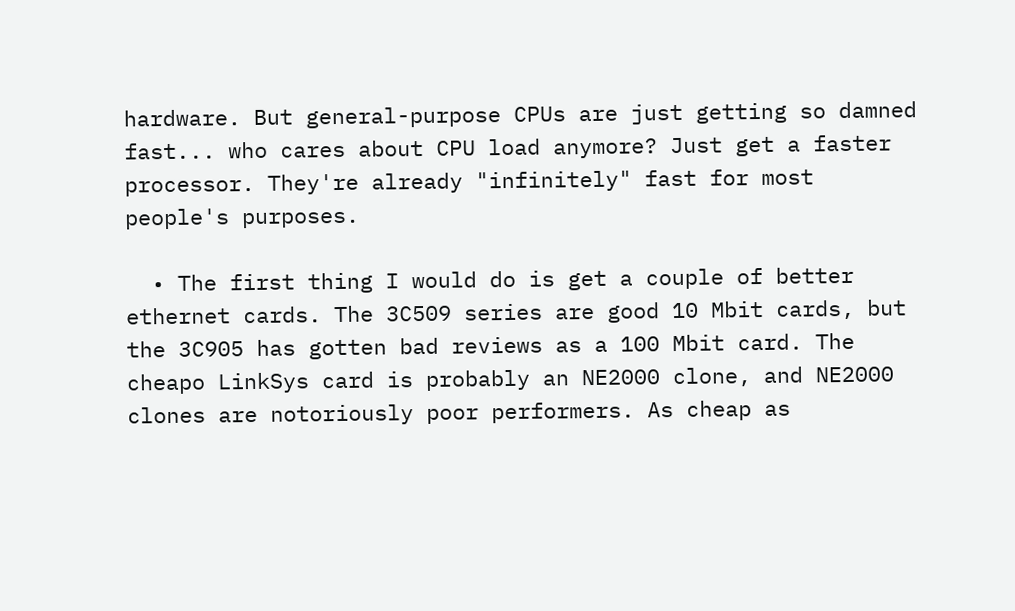hardware. But general-purpose CPUs are just getting so damned fast... who cares about CPU load anymore? Just get a faster processor. They're already "infinitely" fast for most people's purposes.

  • The first thing I would do is get a couple of better ethernet cards. The 3C509 series are good 10 Mbit cards, but the 3C905 has gotten bad reviews as a 100 Mbit card. The cheapo LinkSys card is probably an NE2000 clone, and NE2000 clones are notoriously poor performers. As cheap as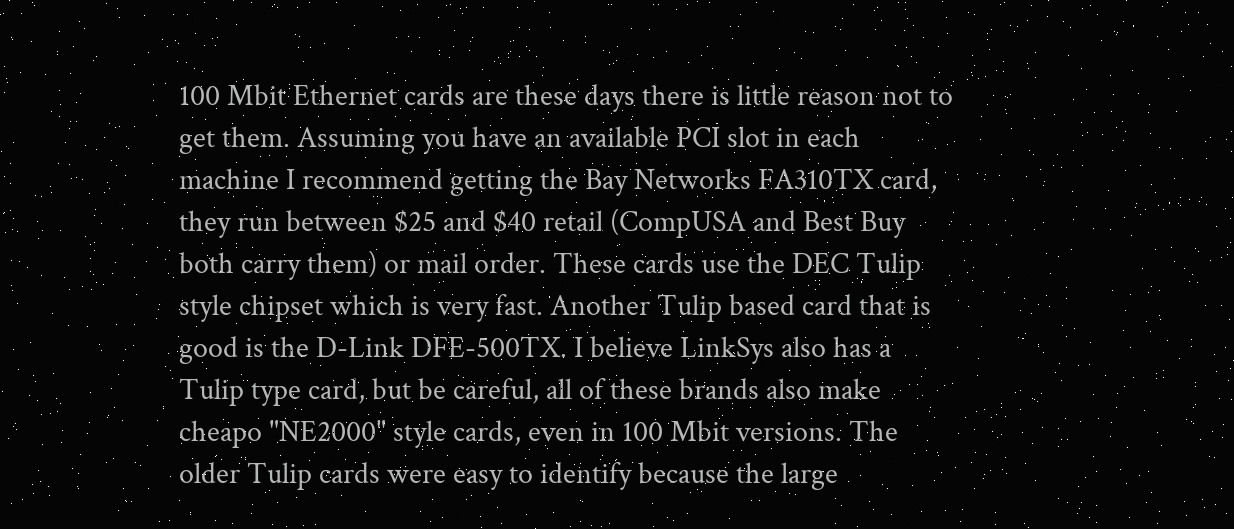100 Mbit Ethernet cards are these days there is little reason not to get them. Assuming you have an available PCI slot in each machine I recommend getting the Bay Networks FA310TX card, they run between $25 and $40 retail (CompUSA and Best Buy both carry them) or mail order. These cards use the DEC Tulip style chipset which is very fast. Another Tulip based card that is good is the D-Link DFE-500TX. I believe LinkSys also has a Tulip type card, but be careful, all of these brands also make cheapo "NE2000" style cards, even in 100 Mbit versions. The older Tulip cards were easy to identify because the large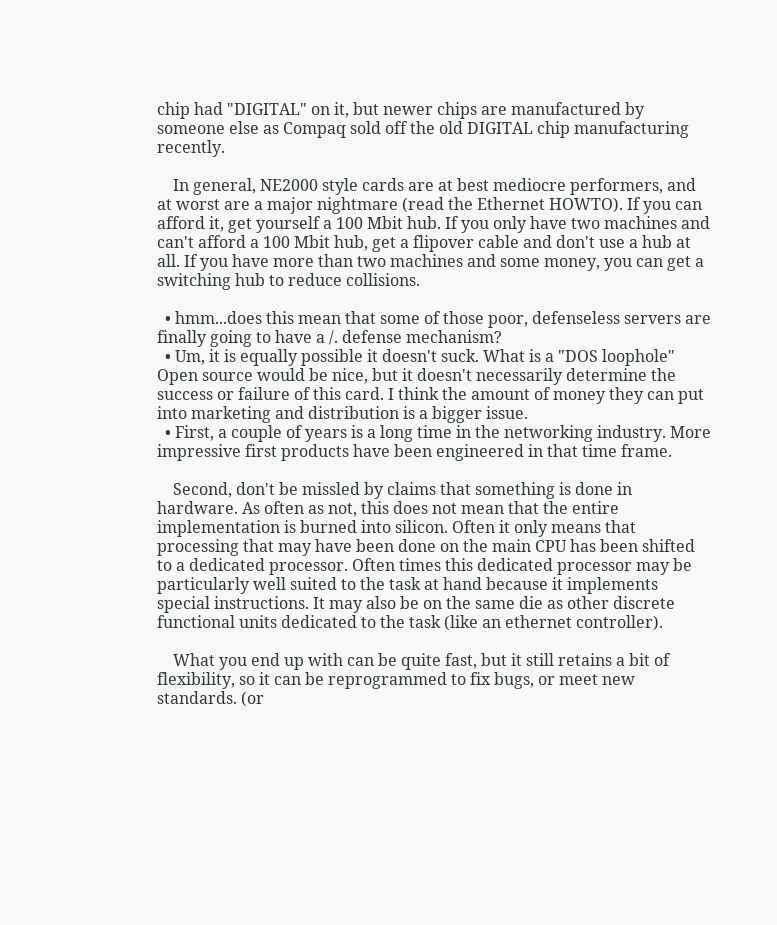chip had "DIGITAL" on it, but newer chips are manufactured by someone else as Compaq sold off the old DIGITAL chip manufacturing recently.

    In general, NE2000 style cards are at best mediocre performers, and at worst are a major nightmare (read the Ethernet HOWTO). If you can afford it, get yourself a 100 Mbit hub. If you only have two machines and can't afford a 100 Mbit hub, get a flipover cable and don't use a hub at all. If you have more than two machines and some money, you can get a switching hub to reduce collisions.

  • hmm...does this mean that some of those poor, defenseless servers are finally going to have a /. defense mechanism?
  • Um, it is equally possible it doesn't suck. What is a "DOS loophole" Open source would be nice, but it doesn't necessarily determine the success or failure of this card. I think the amount of money they can put into marketing and distribution is a bigger issue.
  • First, a couple of years is a long time in the networking industry. More impressive first products have been engineered in that time frame.

    Second, don't be missled by claims that something is done in hardware. As often as not, this does not mean that the entire implementation is burned into silicon. Often it only means that processing that may have been done on the main CPU has been shifted to a dedicated processor. Often times this dedicated processor may be particularly well suited to the task at hand because it implements special instructions. It may also be on the same die as other discrete functional units dedicated to the task (like an ethernet controller).

    What you end up with can be quite fast, but it still retains a bit of flexibility, so it can be reprogrammed to fix bugs, or meet new standards. (or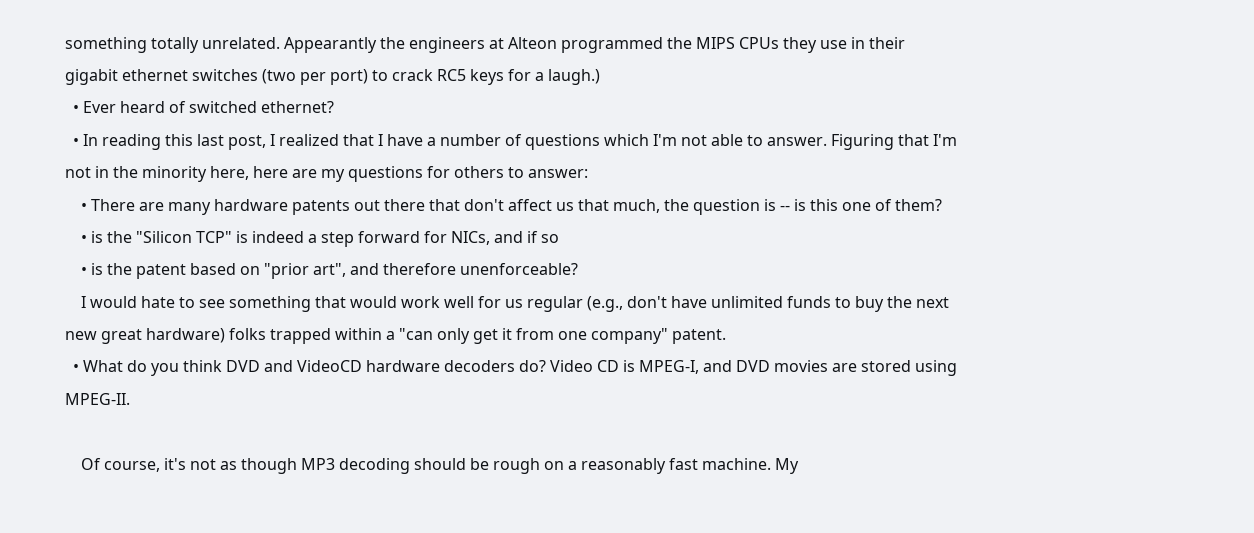something totally unrelated. Appearantly the engineers at Alteon programmed the MIPS CPUs they use in their gigabit ethernet switches (two per port) to crack RC5 keys for a laugh.)
  • Ever heard of switched ethernet?
  • In reading this last post, I realized that I have a number of questions which I'm not able to answer. Figuring that I'm not in the minority here, here are my questions for others to answer:
    • There are many hardware patents out there that don't affect us that much, the question is -- is this one of them?
    • is the "Silicon TCP" is indeed a step forward for NICs, and if so
    • is the patent based on "prior art", and therefore unenforceable?
    I would hate to see something that would work well for us regular (e.g., don't have unlimited funds to buy the next new great hardware) folks trapped within a "can only get it from one company" patent.
  • What do you think DVD and VideoCD hardware decoders do? Video CD is MPEG-I, and DVD movies are stored using MPEG-II.

    Of course, it's not as though MP3 decoding should be rough on a reasonably fast machine. My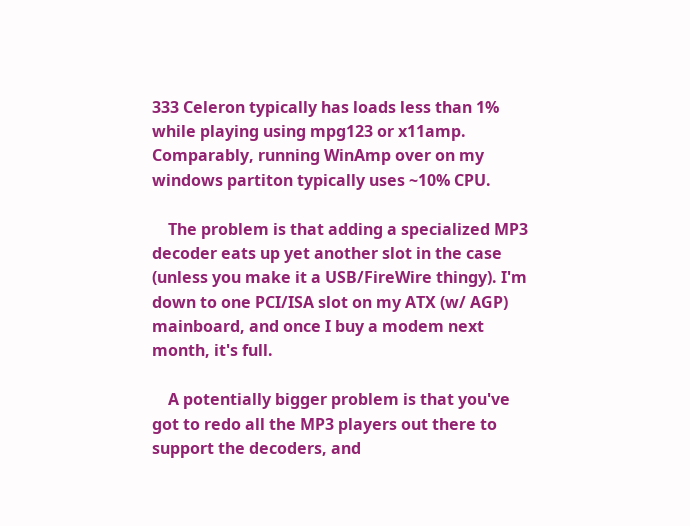333 Celeron typically has loads less than 1% while playing using mpg123 or x11amp. Comparably, running WinAmp over on my windows partiton typically uses ~10% CPU.

    The problem is that adding a specialized MP3 decoder eats up yet another slot in the case (unless you make it a USB/FireWire thingy). I'm down to one PCI/ISA slot on my ATX (w/ AGP) mainboard, and once I buy a modem next month, it's full.

    A potentially bigger problem is that you've got to redo all the MP3 players out there to support the decoders, and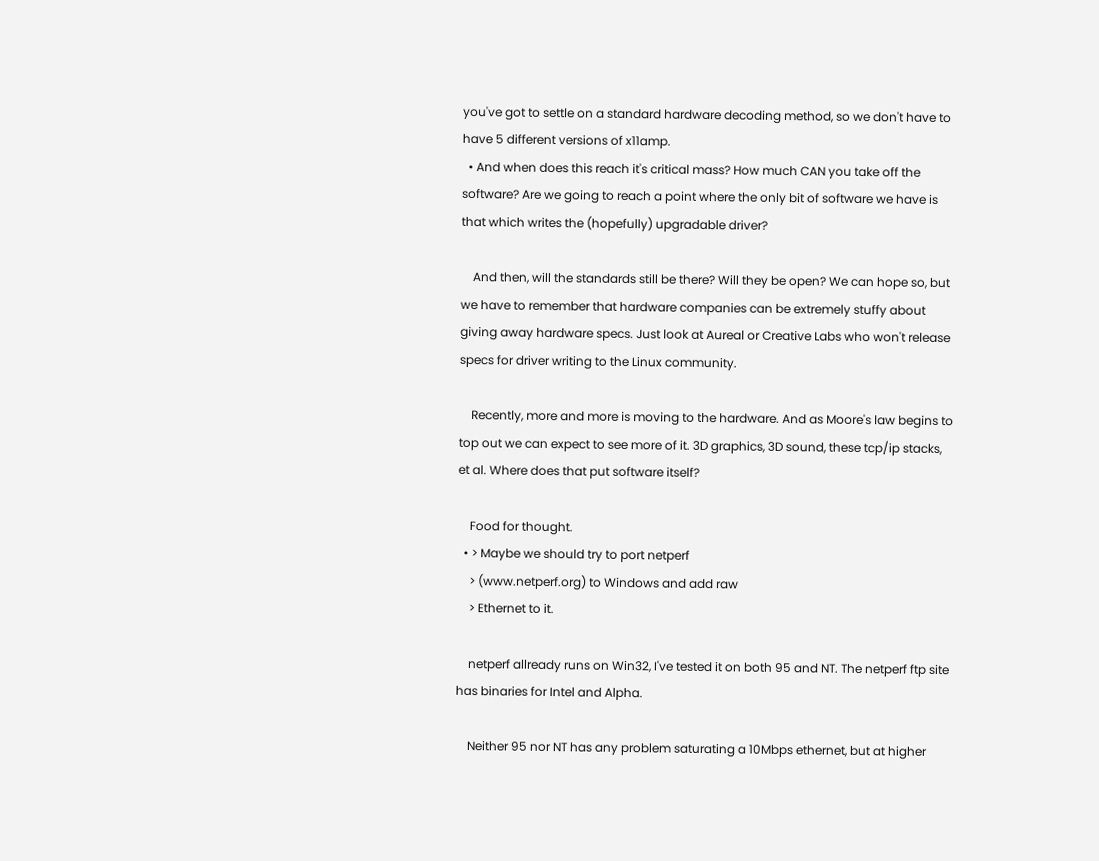you've got to settle on a standard hardware decoding method, so we don't have to have 5 different versions of x11amp.
  • And when does this reach it's critical mass? How much CAN you take off the software? Are we going to reach a point where the only bit of software we have is that which writes the (hopefully) upgradable driver?

    And then, will the standards still be there? Will they be open? We can hope so, but we have to remember that hardware companies can be extremely stuffy about giving away hardware specs. Just look at Aureal or Creative Labs who won't release specs for driver writing to the Linux community.

    Recently, more and more is moving to the hardware. And as Moore's law begins to top out we can expect to see more of it. 3D graphics, 3D sound, these tcp/ip stacks, et al. Where does that put software itself?

    Food for thought.
  • > Maybe we should try to port netperf
    > (www.netperf.org) to Windows and add raw
    > Ethernet to it.

    netperf allready runs on Win32, I've tested it on both 95 and NT. The netperf ftp site has binaries for Intel and Alpha.

    Neither 95 nor NT has any problem saturating a 10Mbps ethernet, but at higher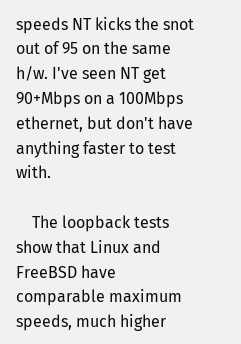speeds NT kicks the snot out of 95 on the same h/w. I've seen NT get 90+Mbps on a 100Mbps ethernet, but don't have anything faster to test with.

    The loopback tests show that Linux and FreeBSD have comparable maximum speeds, much higher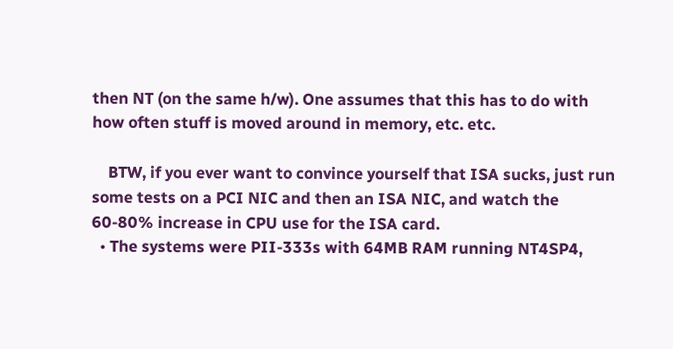then NT (on the same h/w). One assumes that this has to do with how often stuff is moved around in memory, etc. etc.

    BTW, if you ever want to convince yourself that ISA sucks, just run some tests on a PCI NIC and then an ISA NIC, and watch the 60-80% increase in CPU use for the ISA card.
  • The systems were PII-333s with 64MB RAM running NT4SP4,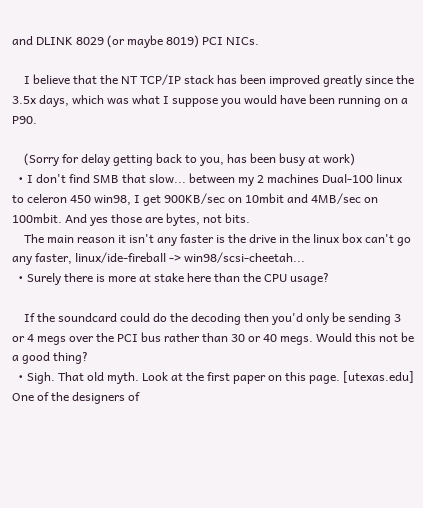and DLINK 8029 (or maybe 8019) PCI NICs.

    I believe that the NT TCP/IP stack has been improved greatly since the 3.5x days, which was what I suppose you would have been running on a P90.

    (Sorry for delay getting back to you, has been busy at work)
  • I don't find SMB that slow... between my 2 machines Dual-100 linux to celeron 450 win98, I get 900KB/sec on 10mbit and 4MB/sec on 100mbit. And yes those are bytes, not bits.
    The main reason it isn't any faster is the drive in the linux box can't go any faster, linux/ide-fireball -> win98/scsi-cheetah...
  • Surely there is more at stake here than the CPU usage?

    If the soundcard could do the decoding then you'd only be sending 3 or 4 megs over the PCI bus rather than 30 or 40 megs. Would this not be a good thing?
  • Sigh. That old myth. Look at the first paper on this page. [utexas.edu] One of the designers of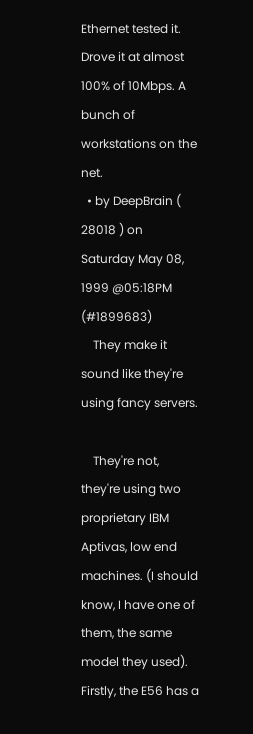Ethernet tested it. Drove it at almost 100% of 10Mbps. A bunch of workstations on the net.
  • by DeepBrain ( 28018 ) on Saturday May 08, 1999 @05:18PM (#1899683)
    They make it sound like they're using fancy servers.

    They're not, they're using two proprietary IBM Aptivas, low end machines. (I should know, I have one of them, the same model they used). Firstly, the E56 has a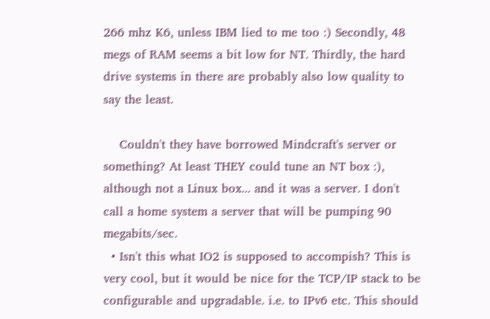266 mhz K6, unless IBM lied to me too :) Secondly, 48 megs of RAM seems a bit low for NT. Thirdly, the hard drive systems in there are probably also low quality to say the least.

    Couldn't they have borrowed Mindcraft's server or something? At least THEY could tune an NT box :), although not a Linux box... and it was a server. I don't call a home system a server that will be pumping 90 megabits/sec.
  • Isn't this what IO2 is supposed to accompish? This is very cool, but it would be nice for the TCP/IP stack to be configurable and upgradable. i.e. to IPv6 etc. This should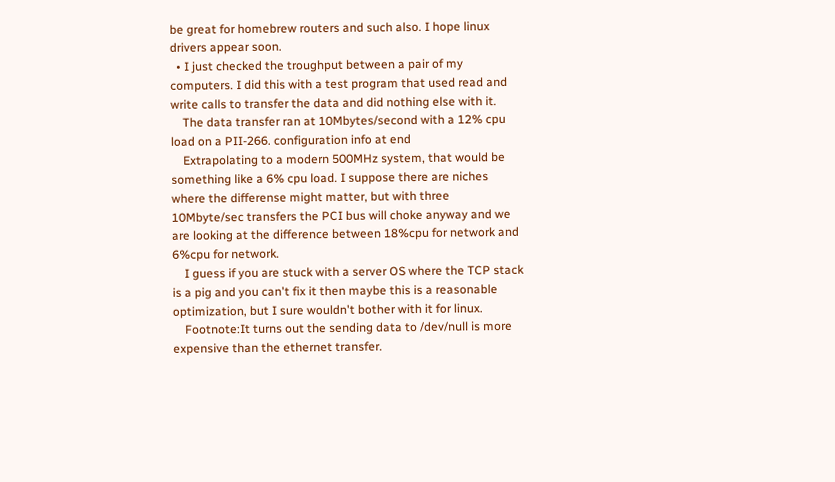be great for homebrew routers and such also. I hope linux drivers appear soon.
  • I just checked the troughput between a pair of my computers. I did this with a test program that used read and write calls to transfer the data and did nothing else with it.
    The data transfer ran at 10Mbytes/second with a 12% cpu load on a PII-266. configuration info at end
    Extrapolating to a modern 500MHz system, that would be something like a 6% cpu load. I suppose there are niches where the differense might matter, but with three 10Mbyte/sec transfers the PCI bus will choke anyway and we are looking at the difference between 18%cpu for network and 6%cpu for network.
    I guess if you are stuck with a server OS where the TCP stack is a pig and you can't fix it then maybe this is a reasonable optimization, but I sure wouldn't bother with it for linux.
    Footnote:It turns out the sending data to /dev/null is more expensive than the ethernet transfer.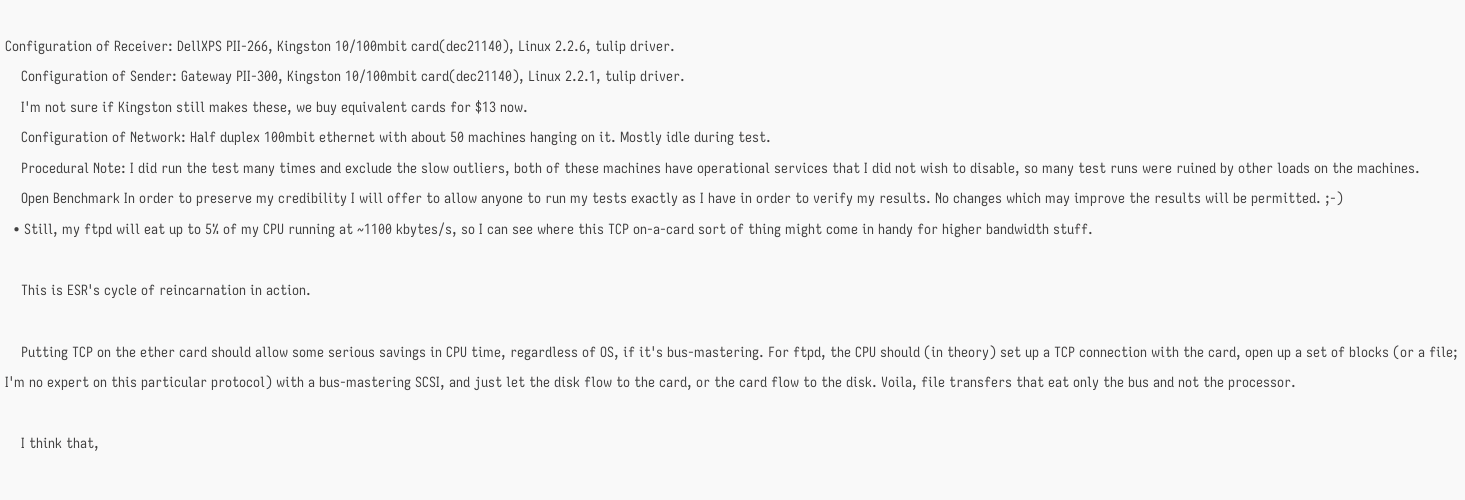Configuration of Receiver: DellXPS PII-266, Kingston 10/100mbit card(dec21140), Linux 2.2.6, tulip driver.
    Configuration of Sender: Gateway PII-300, Kingston 10/100mbit card(dec21140), Linux 2.2.1, tulip driver.
    I'm not sure if Kingston still makes these, we buy equivalent cards for $13 now.
    Configuration of Network: Half duplex 100mbit ethernet with about 50 machines hanging on it. Mostly idle during test.
    Procedural Note: I did run the test many times and exclude the slow outliers, both of these machines have operational services that I did not wish to disable, so many test runs were ruined by other loads on the machines.
    Open Benchmark In order to preserve my credibility I will offer to allow anyone to run my tests exactly as I have in order to verify my results. No changes which may improve the results will be permitted. ;-)
  • Still, my ftpd will eat up to 5% of my CPU running at ~1100 kbytes/s, so I can see where this TCP on-a-card sort of thing might come in handy for higher bandwidth stuff.

    This is ESR's cycle of reincarnation in action.

    Putting TCP on the ether card should allow some serious savings in CPU time, regardless of OS, if it's bus-mastering. For ftpd, the CPU should (in theory) set up a TCP connection with the card, open up a set of blocks (or a file; I'm no expert on this particular protocol) with a bus-mastering SCSI, and just let the disk flow to the card, or the card flow to the disk. Voila, file transfers that eat only the bus and not the processor.

    I think that,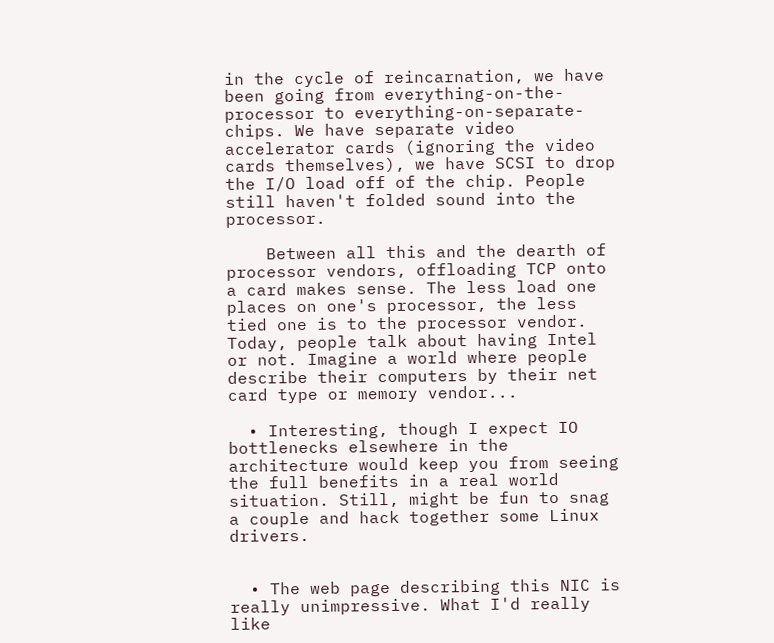in the cycle of reincarnation, we have been going from everything-on-the-processor to everything-on-separate-chips. We have separate video accelerator cards (ignoring the video cards themselves), we have SCSI to drop the I/O load off of the chip. People still haven't folded sound into the processor.

    Between all this and the dearth of processor vendors, offloading TCP onto a card makes sense. The less load one places on one's processor, the less tied one is to the processor vendor. Today, people talk about having Intel or not. Imagine a world where people describe their computers by their net card type or memory vendor...

  • Interesting, though I expect IO bottlenecks elsewhere in the architecture would keep you from seeing the full benefits in a real world situation. Still, might be fun to snag a couple and hack together some Linux drivers.


  • The web page describing this NIC is really unimpressive. What I'd really like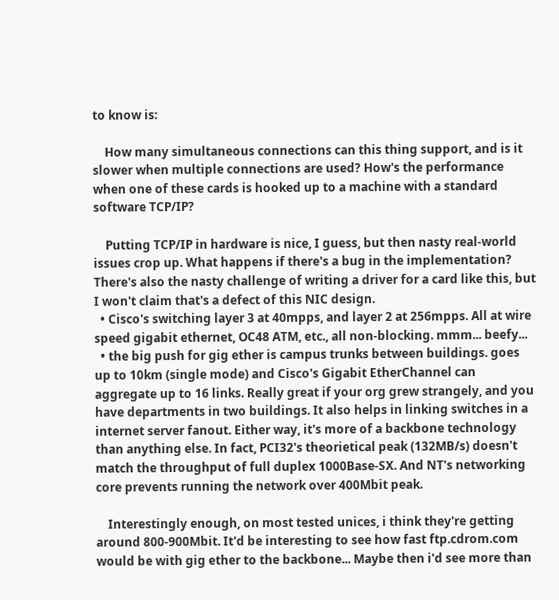to know is:

    How many simultaneous connections can this thing support, and is it slower when multiple connections are used? How's the performance when one of these cards is hooked up to a machine with a standard software TCP/IP?

    Putting TCP/IP in hardware is nice, I guess, but then nasty real-world issues crop up. What happens if there's a bug in the implementation? There's also the nasty challenge of writing a driver for a card like this, but I won't claim that's a defect of this NIC design.
  • Cisco's switching layer 3 at 40mpps, and layer 2 at 256mpps. All at wire speed gigabit ethernet, OC48 ATM, etc., all non-blocking. mmm... beefy...
  • the big push for gig ether is campus trunks between buildings. goes up to 10km (single mode) and Cisco's Gigabit EtherChannel can aggregate up to 16 links. Really great if your org grew strangely, and you have departments in two buildings. It also helps in linking switches in a internet server fanout. Either way, it's more of a backbone technology than anything else. In fact, PCI32's theorietical peak (132MB/s) doesn't match the throughput of full duplex 1000Base-SX. And NT's networking core prevents running the network over 400Mbit peak.

    Interestingly enough, on most tested unices, i think they're getting around 800-900Mbit. It'd be interesting to see how fast ftp.cdrom.com would be with gig ether to the backbone... Maybe then i'd see more than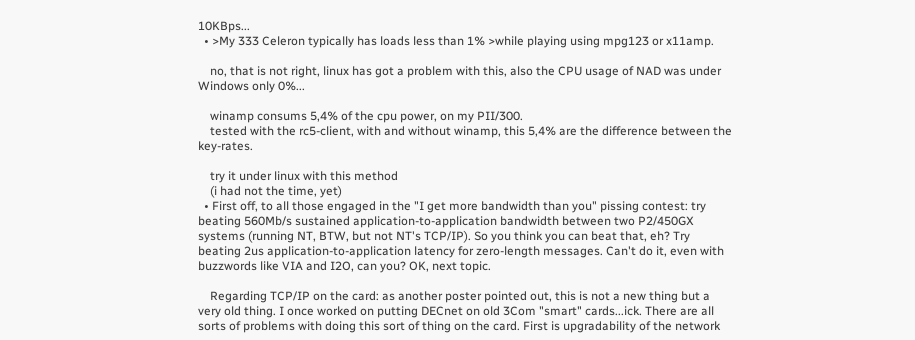10KBps...
  • >My 333 Celeron typically has loads less than 1% >while playing using mpg123 or x11amp.

    no, that is not right, linux has got a problem with this, also the CPU usage of NAD was under Windows only 0%...

    winamp consums 5,4% of the cpu power, on my PII/300.
    tested with the rc5-client, with and without winamp, this 5,4% are the difference between the key-rates.

    try it under linux with this method
    (i had not the time, yet)
  • First off, to all those engaged in the "I get more bandwidth than you" pissing contest: try beating 560Mb/s sustained application-to-application bandwidth between two P2/450GX systems (running NT, BTW, but not NT's TCP/IP). So you think you can beat that, eh? Try beating 2us application-to-application latency for zero-length messages. Can't do it, even with buzzwords like VIA and I2O, can you? OK, next topic.

    Regarding TCP/IP on the card: as another poster pointed out, this is not a new thing but a very old thing. I once worked on putting DECnet on old 3Com "smart" cards...ick. There are all sorts of problems with doing this sort of thing on the card. First is upgradability of the network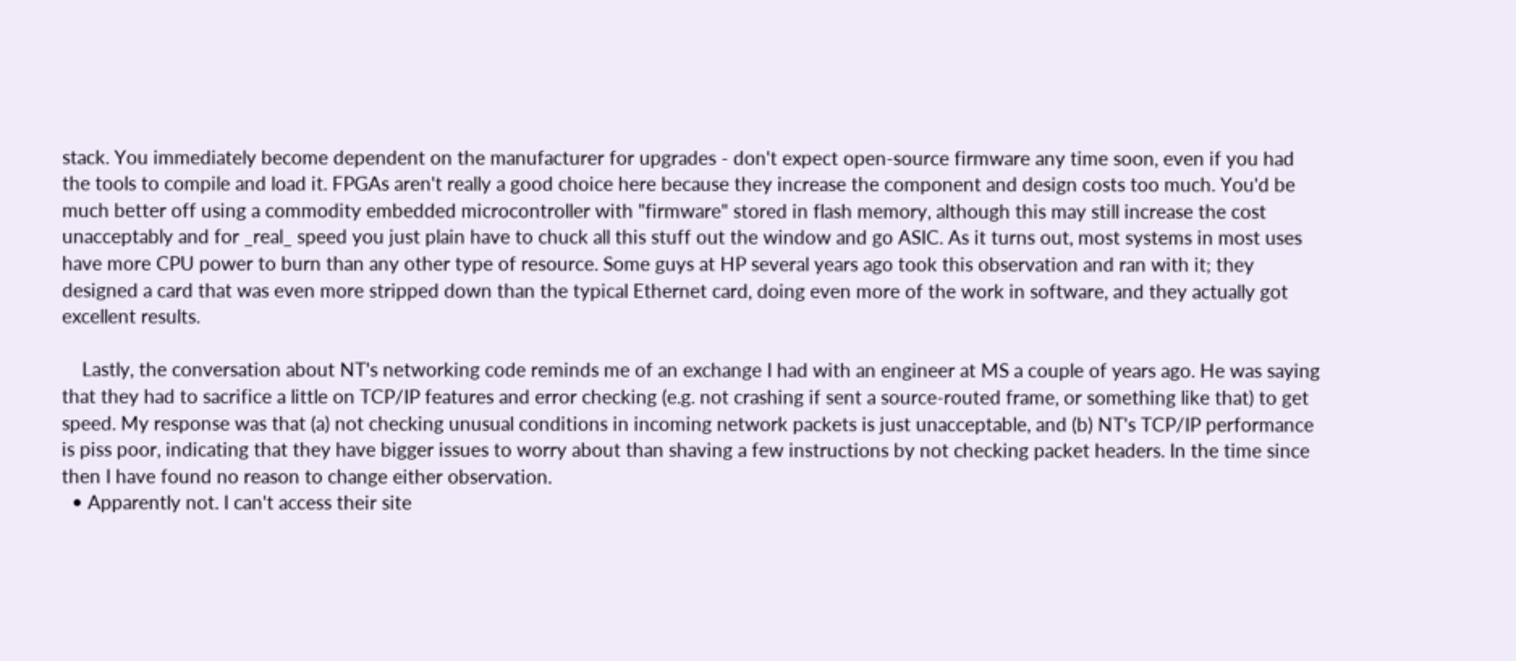stack. You immediately become dependent on the manufacturer for upgrades - don't expect open-source firmware any time soon, even if you had the tools to compile and load it. FPGAs aren't really a good choice here because they increase the component and design costs too much. You'd be much better off using a commodity embedded microcontroller with "firmware" stored in flash memory, although this may still increase the cost unacceptably and for _real_ speed you just plain have to chuck all this stuff out the window and go ASIC. As it turns out, most systems in most uses have more CPU power to burn than any other type of resource. Some guys at HP several years ago took this observation and ran with it; they designed a card that was even more stripped down than the typical Ethernet card, doing even more of the work in software, and they actually got excellent results.

    Lastly, the conversation about NT's networking code reminds me of an exchange I had with an engineer at MS a couple of years ago. He was saying that they had to sacrifice a little on TCP/IP features and error checking (e.g. not crashing if sent a source-routed frame, or something like that) to get speed. My response was that (a) not checking unusual conditions in incoming network packets is just unacceptable, and (b) NT's TCP/IP performance is piss poor, indicating that they have bigger issues to worry about than shaving a few instructions by not checking packet headers. In the time since then I have found no reason to change either observation.
  • Apparently not. I can't access their site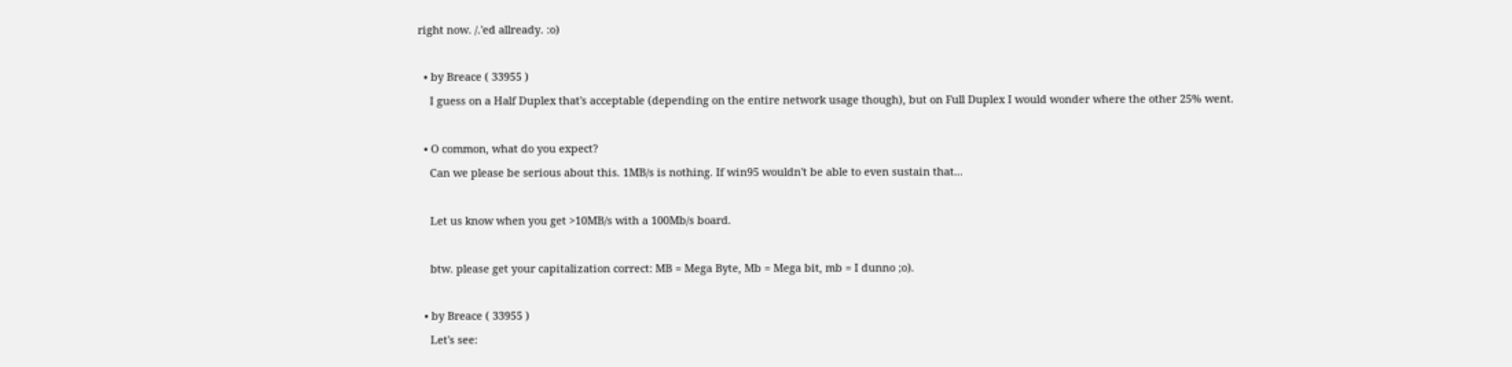right now. /.'ed allready. :o)

  • by Breace ( 33955 )
    I guess on a Half Duplex that's acceptable (depending on the entire network usage though), but on Full Duplex I would wonder where the other 25% went.

  • O common, what do you expect?
    Can we please be serious about this. 1MB/s is nothing. If win95 wouldn't be able to even sustain that...

    Let us know when you get >10MB/s with a 100Mb/s board.

    btw. please get your capitalization correct: MB = Mega Byte, Mb = Mega bit, mb = I dunno ;o).

  • by Breace ( 33955 )
    Let's see: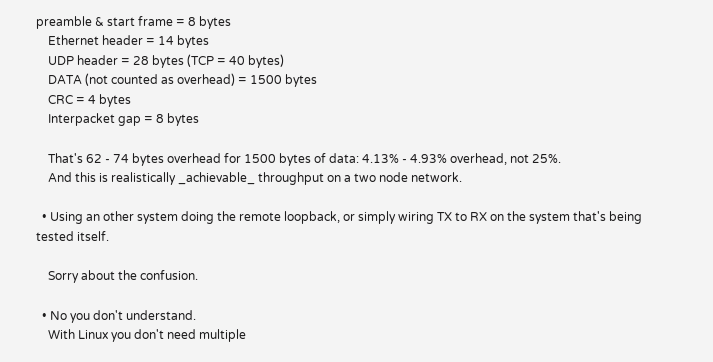preamble & start frame = 8 bytes
    Ethernet header = 14 bytes
    UDP header = 28 bytes (TCP = 40 bytes)
    DATA (not counted as overhead) = 1500 bytes
    CRC = 4 bytes
    Interpacket gap = 8 bytes

    That's 62 - 74 bytes overhead for 1500 bytes of data: 4.13% - 4.93% overhead, not 25%.
    And this is realistically _achievable_ throughput on a two node network.

  • Using an other system doing the remote loopback, or simply wiring TX to RX on the system that's being tested itself.

    Sorry about the confusion.

  • No you don't understand.
    With Linux you don't need multiple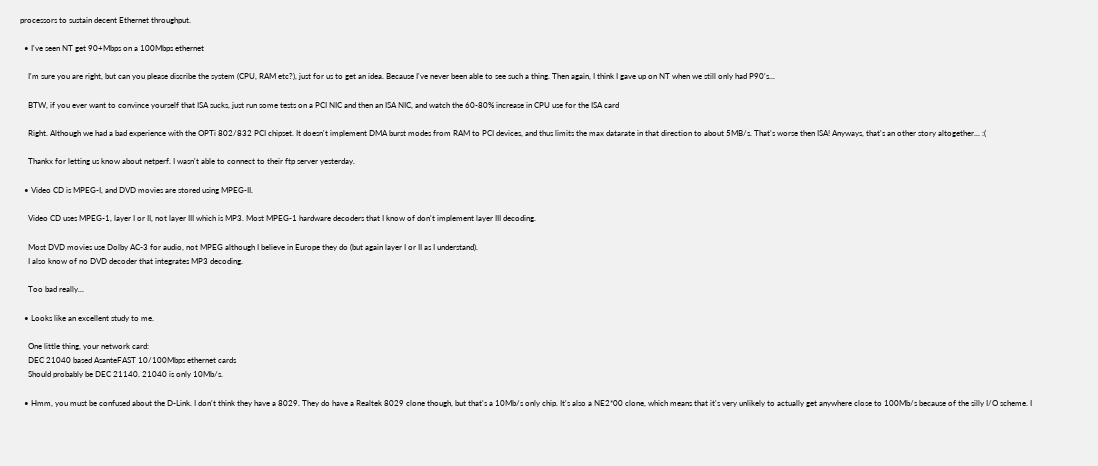processors to sustain decent Ethernet throughput.

  • I've seen NT get 90+Mbps on a 100Mbps ethernet

    I'm sure you are right, but can you please discribe the system (CPU, RAM etc?), just for us to get an idea. Because I've never been able to see such a thing. Then again, I think I gave up on NT when we still only had P90's...

    BTW, if you ever want to convince yourself that ISA sucks, just run some tests on a PCI NIC and then an ISA NIC, and watch the 60-80% increase in CPU use for the ISA card

    Right. Although we had a bad experience with the OPTi 802/832 PCI chipset. It doesn't implement DMA burst modes from RAM to PCI devices, and thus limits the max datarate in that direction to about 5MB/s. That's worse then ISA! Anyways, that's an other story altogether... :(

    Thankx for letting us know about netperf. I wasn't able to connect to their ftp server yesterday.

  • Video CD is MPEG-I, and DVD movies are stored using MPEG-II.

    Video CD uses MPEG-1, layer I or II, not layer III which is MP3. Most MPEG-1 hardware decoders that I know of don't implement layer III decoding.

    Most DVD movies use Dolby AC-3 for audio, not MPEG although I believe in Europe they do (but again layer I or II as I understand).
    I also know of no DVD decoder that integrates MP3 decoding.

    Too bad really...

  • Looks like an excellent study to me.

    One little thing, your network card:
    DEC 21040 based AsanteFAST 10/100Mbps ethernet cards
    Should probably be DEC 21140. 21040 is only 10Mb/s.

  • Hmm, you must be confused about the D-Link. I don't think they have a 8029. They do have a Realtek 8029 clone though, but that's a 10Mb/s only chip. It's also a NE2*00 clone, which means that it's very unlikely to actually get anywhere close to 100Mb/s because of the silly I/O scheme. I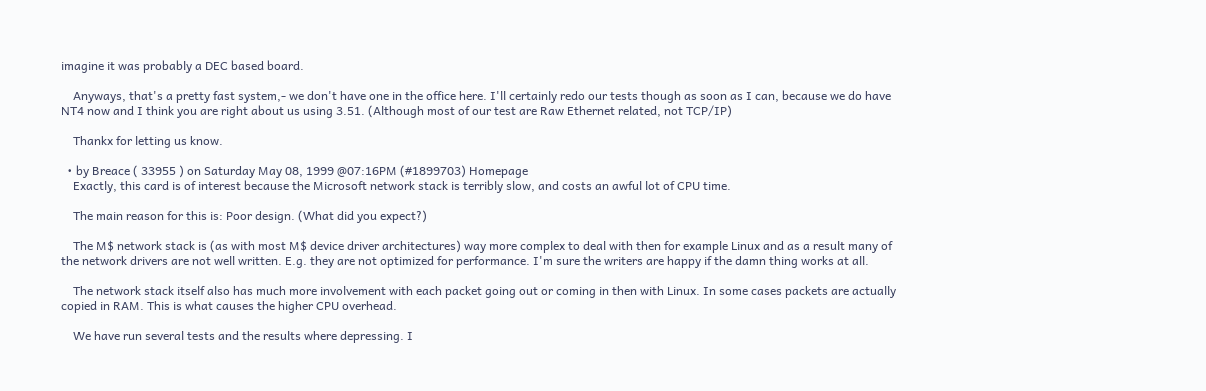imagine it was probably a DEC based board.

    Anyways, that's a pretty fast system,- we don't have one in the office here. I'll certainly redo our tests though as soon as I can, because we do have NT4 now and I think you are right about us using 3.51. (Although most of our test are Raw Ethernet related, not TCP/IP)

    Thankx for letting us know.

  • by Breace ( 33955 ) on Saturday May 08, 1999 @07:16PM (#1899703) Homepage
    Exactly, this card is of interest because the Microsoft network stack is terribly slow, and costs an awful lot of CPU time.

    The main reason for this is: Poor design. (What did you expect?)

    The M$ network stack is (as with most M$ device driver architectures) way more complex to deal with then for example Linux and as a result many of the network drivers are not well written. E.g. they are not optimized for performance. I'm sure the writers are happy if the damn thing works at all.

    The network stack itself also has much more involvement with each packet going out or coming in then with Linux. In some cases packets are actually copied in RAM. This is what causes the higher CPU overhead.

    We have run several tests and the results where depressing. I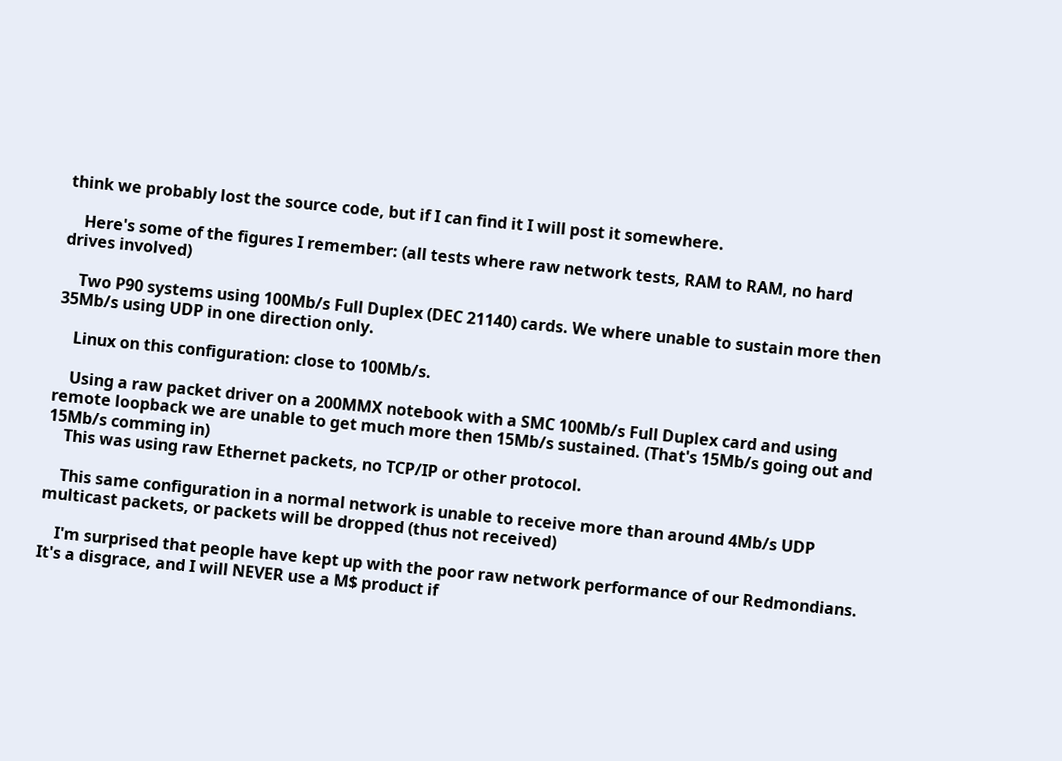think we probably lost the source code, but if I can find it I will post it somewhere.

    Here's some of the figures I remember: (all tests where raw network tests, RAM to RAM, no hard drives involved)

    Two P90 systems using 100Mb/s Full Duplex (DEC 21140) cards. We where unable to sustain more then 35Mb/s using UDP in one direction only.

    Linux on this configuration: close to 100Mb/s.

    Using a raw packet driver on a 200MMX notebook with a SMC 100Mb/s Full Duplex card and using remote loopback we are unable to get much more then 15Mb/s sustained. (That's 15Mb/s going out and 15Mb/s comming in)
    This was using raw Ethernet packets, no TCP/IP or other protocol.

    This same configuration in a normal network is unable to receive more than around 4Mb/s UDP multicast packets, or packets will be dropped (thus not received)

    I'm surprised that people have kept up with the poor raw network performance of our Redmondians. It's a disgrace, and I will NEVER use a M$ product if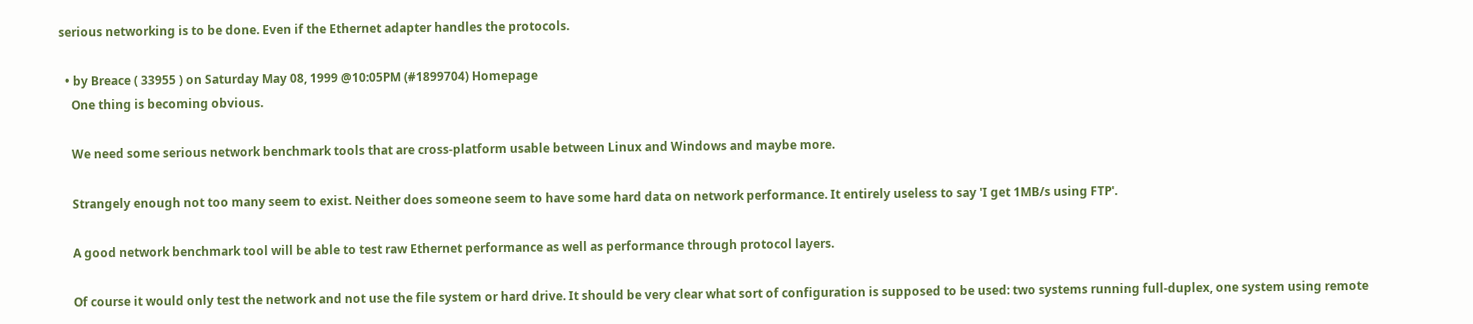serious networking is to be done. Even if the Ethernet adapter handles the protocols.

  • by Breace ( 33955 ) on Saturday May 08, 1999 @10:05PM (#1899704) Homepage
    One thing is becoming obvious.

    We need some serious network benchmark tools that are cross-platform usable between Linux and Windows and maybe more.

    Strangely enough not too many seem to exist. Neither does someone seem to have some hard data on network performance. It entirely useless to say 'I get 1MB/s using FTP'.

    A good network benchmark tool will be able to test raw Ethernet performance as well as performance through protocol layers.

    Of course it would only test the network and not use the file system or hard drive. It should be very clear what sort of configuration is supposed to be used: two systems running full-duplex, one system using remote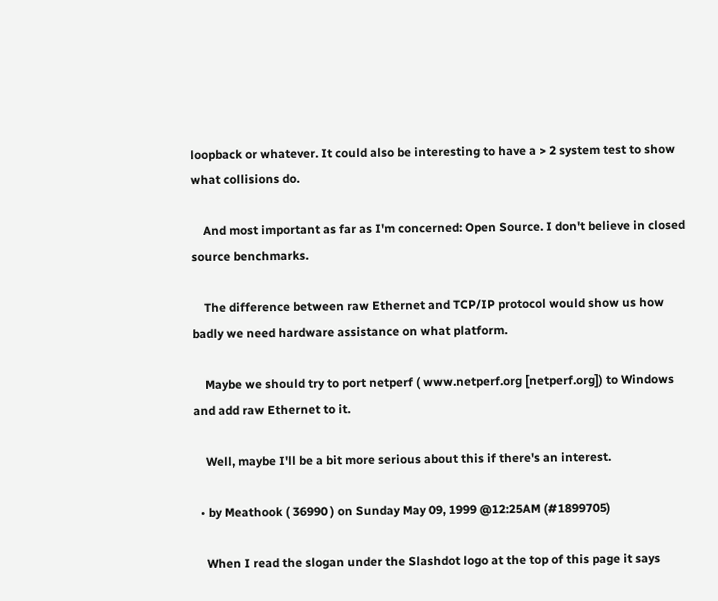loopback or whatever. It could also be interesting to have a > 2 system test to show what collisions do.

    And most important as far as I'm concerned: Open Source. I don't believe in closed source benchmarks.

    The difference between raw Ethernet and TCP/IP protocol would show us how badly we need hardware assistance on what platform.

    Maybe we should try to port netperf ( www.netperf.org [netperf.org]) to Windows and add raw Ethernet to it.

    Well, maybe I'll be a bit more serious about this if there's an interest.

  • by Meathook ( 36990 ) on Sunday May 09, 1999 @12:25AM (#1899705)

    When I read the slogan under the Slashdot logo at the top of this page it says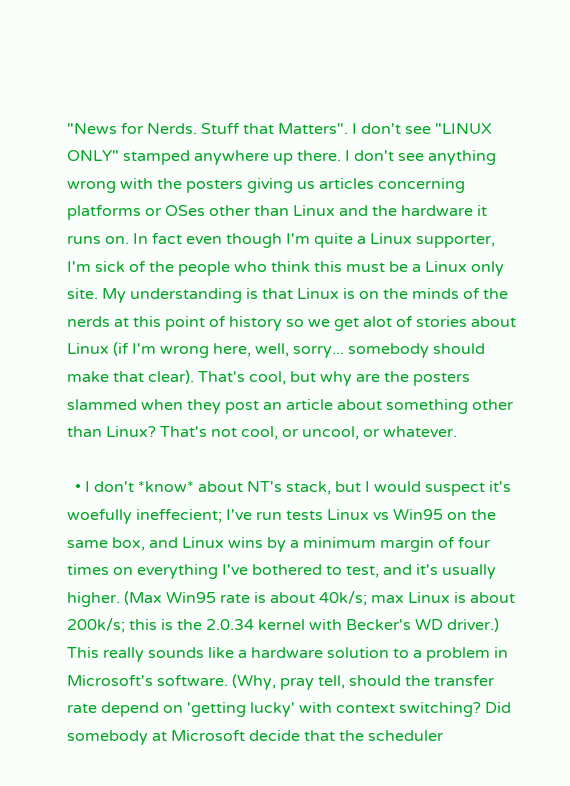"News for Nerds. Stuff that Matters". I don't see "LINUX ONLY" stamped anywhere up there. I don't see anything wrong with the posters giving us articles concerning platforms or OSes other than Linux and the hardware it runs on. In fact even though I'm quite a Linux supporter, I'm sick of the people who think this must be a Linux only site. My understanding is that Linux is on the minds of the nerds at this point of history so we get alot of stories about Linux (if I'm wrong here, well, sorry... somebody should make that clear). That's cool, but why are the posters slammed when they post an article about something other than Linux? That's not cool, or uncool, or whatever.

  • I don't *know* about NT's stack, but I would suspect it's woefully ineffecient; I've run tests Linux vs Win95 on the same box, and Linux wins by a minimum margin of four times on everything I've bothered to test, and it's usually higher. (Max Win95 rate is about 40k/s; max Linux is about 200k/s; this is the 2.0.34 kernel with Becker's WD driver.) This really sounds like a hardware solution to a problem in Microsoft's software. (Why, pray tell, should the transfer rate depend on 'getting lucky' with context switching? Did somebody at Microsoft decide that the scheduler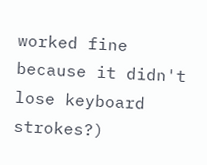worked fine because it didn't lose keyboard strokes?)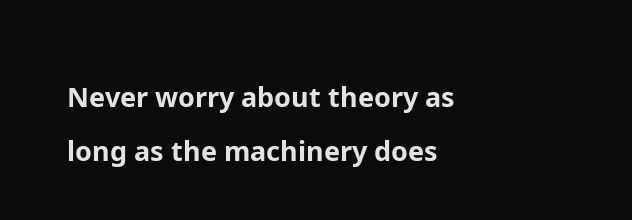Never worry about theory as long as the machinery does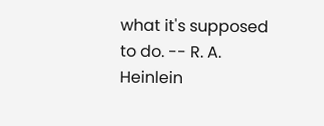what it's supposed to do. -- R. A. Heinlein